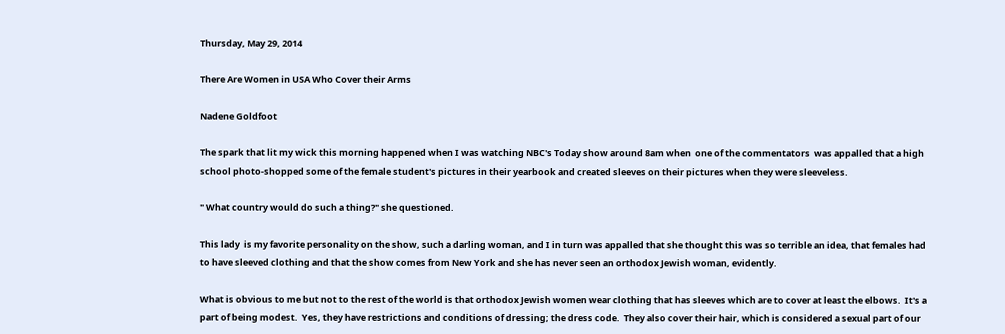Thursday, May 29, 2014

There Are Women in USA Who Cover their Arms

Nadene Goldfoot

The spark that lit my wick this morning happened when I was watching NBC's Today show around 8am when  one of the commentators  was appalled that a high school photo-shopped some of the female student's pictures in their yearbook and created sleeves on their pictures when they were sleeveless.

" What country would do such a thing?" she questioned.

This lady  is my favorite personality on the show, such a darling woman, and I in turn was appalled that she thought this was so terrible an idea, that females had to have sleeved clothing and that the show comes from New York and she has never seen an orthodox Jewish woman, evidently.

What is obvious to me but not to the rest of the world is that orthodox Jewish women wear clothing that has sleeves which are to cover at least the elbows.  It's a part of being modest.  Yes, they have restrictions and conditions of dressing; the dress code.  They also cover their hair, which is considered a sexual part of our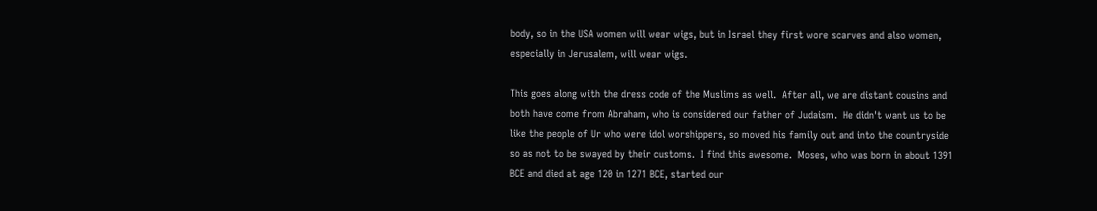body, so in the USA women will wear wigs, but in Israel they first wore scarves and also women, especially in Jerusalem, will wear wigs.

This goes along with the dress code of the Muslims as well.  After all, we are distant cousins and both have come from Abraham, who is considered our father of Judaism.  He didn't want us to be like the people of Ur who were idol worshippers, so moved his family out and into the countryside so as not to be swayed by their customs.  I find this awesome.  Moses, who was born in about 1391 BCE and died at age 120 in 1271 BCE, started our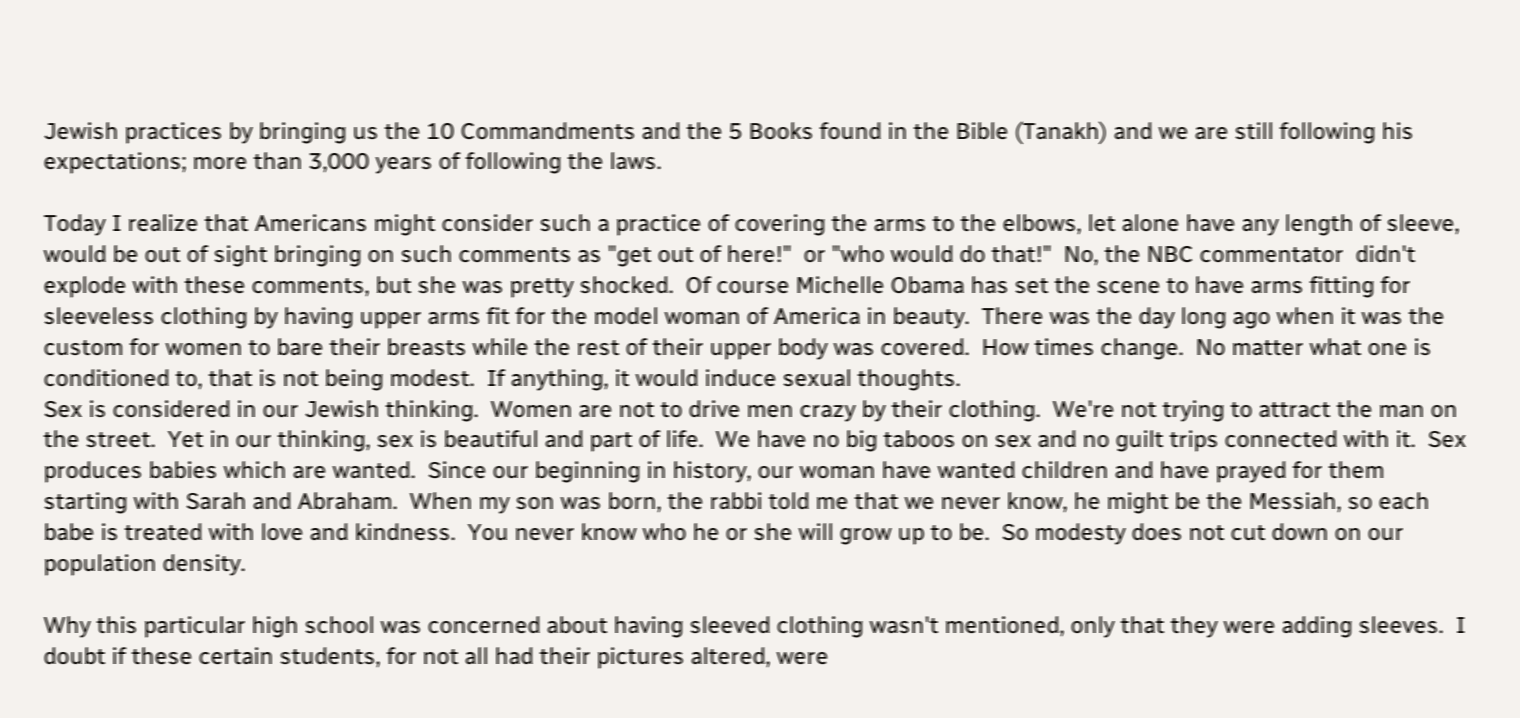Jewish practices by bringing us the 10 Commandments and the 5 Books found in the Bible (Tanakh) and we are still following his expectations; more than 3,000 years of following the laws.

Today I realize that Americans might consider such a practice of covering the arms to the elbows, let alone have any length of sleeve, would be out of sight bringing on such comments as "get out of here!"  or "who would do that!"  No, the NBC commentator  didn't explode with these comments, but she was pretty shocked.  Of course Michelle Obama has set the scene to have arms fitting for sleeveless clothing by having upper arms fit for the model woman of America in beauty.  There was the day long ago when it was the custom for women to bare their breasts while the rest of their upper body was covered.  How times change.  No matter what one is conditioned to, that is not being modest.  If anything, it would induce sexual thoughts.
Sex is considered in our Jewish thinking.  Women are not to drive men crazy by their clothing.  We're not trying to attract the man on the street.  Yet in our thinking, sex is beautiful and part of life.  We have no big taboos on sex and no guilt trips connected with it.  Sex produces babies which are wanted.  Since our beginning in history, our woman have wanted children and have prayed for them starting with Sarah and Abraham.  When my son was born, the rabbi told me that we never know, he might be the Messiah, so each babe is treated with love and kindness.  You never know who he or she will grow up to be.  So modesty does not cut down on our population density.

Why this particular high school was concerned about having sleeved clothing wasn't mentioned, only that they were adding sleeves.  I doubt if these certain students, for not all had their pictures altered, were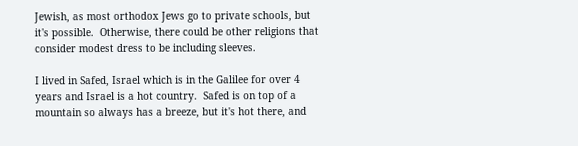Jewish, as most orthodox Jews go to private schools, but it's possible.  Otherwise, there could be other religions that consider modest dress to be including sleeves.

I lived in Safed, Israel which is in the Galilee for over 4 years and Israel is a hot country.  Safed is on top of a mountain so always has a breeze, but it's hot there, and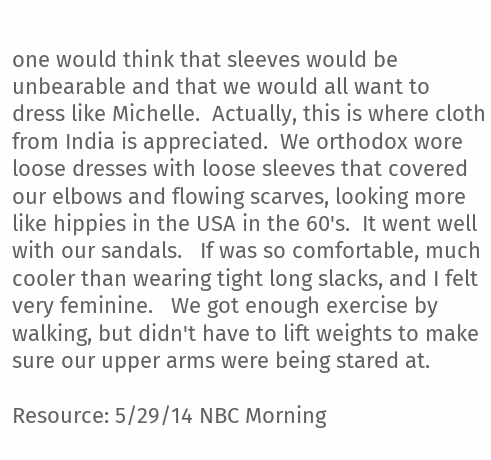one would think that sleeves would be unbearable and that we would all want to dress like Michelle.  Actually, this is where cloth from India is appreciated.  We orthodox wore loose dresses with loose sleeves that covered our elbows and flowing scarves, looking more like hippies in the USA in the 60's.  It went well with our sandals.   If was so comfortable, much cooler than wearing tight long slacks, and I felt very feminine.   We got enough exercise by walking, but didn't have to lift weights to make sure our upper arms were being stared at.

Resource: 5/29/14 NBC Morning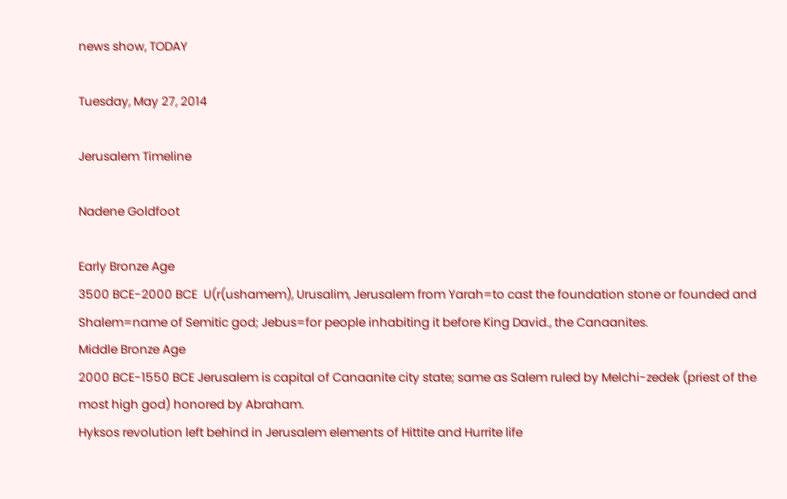news show, TODAY

Tuesday, May 27, 2014

Jerusalem Timeline

Nadene Goldfoot

Early Bronze Age
3500 BCE-2000 BCE  U(r(ushamem), Urusalim, Jerusalem from Yarah=to cast the foundation stone or founded and Shalem=name of Semitic god; Jebus=for people inhabiting it before King David., the Canaanites.
Middle Bronze Age
2000 BCE-1550 BCE Jerusalem is capital of Canaanite city state; same as Salem ruled by Melchi-zedek (priest of the most high god) honored by Abraham.
Hyksos revolution left behind in Jerusalem elements of Hittite and Hurrite life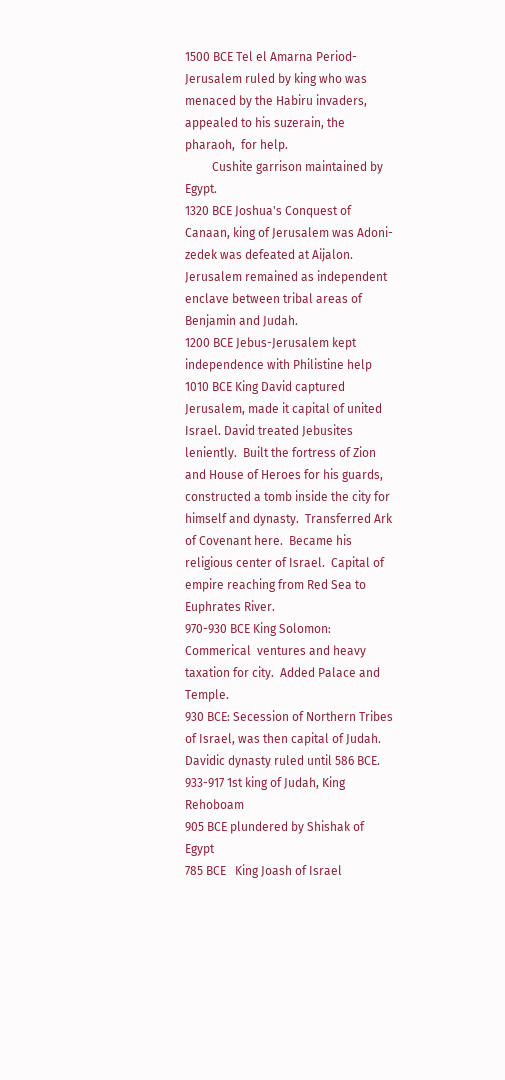1500 BCE Tel el Amarna Period-Jerusalem ruled by king who was menaced by the Habiru invaders, appealed to his suzerain, the pharaoh,  for help.
         Cushite garrison maintained by Egypt.
1320 BCE Joshua's Conquest of Canaan, king of Jerusalem was Adoni-zedek was defeated at Aijalon.  Jerusalem remained as independent enclave between tribal areas of Benjamin and Judah.
1200 BCE Jebus-Jerusalem kept independence with Philistine help
1010 BCE King David captured Jerusalem, made it capital of united Israel. David treated Jebusites leniently.  Built the fortress of Zion and House of Heroes for his guards, constructed a tomb inside the city for himself and dynasty.  Transferred Ark of Covenant here.  Became his religious center of Israel.  Capital of empire reaching from Red Sea to Euphrates River.
970-930 BCE King Solomon: Commerical  ventures and heavy taxation for city.  Added Palace and Temple.
930 BCE: Secession of Northern Tribes of Israel, was then capital of Judah.  Davidic dynasty ruled until 586 BCE.
933-917 1st king of Judah, King Rehoboam
905 BCE plundered by Shishak of Egypt
785 BCE   King Joash of Israel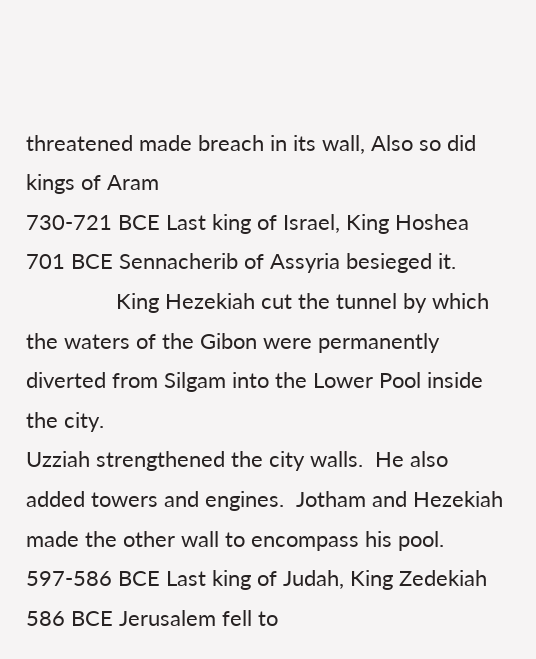threatened made breach in its wall, Also so did kings of Aram
730-721 BCE Last king of Israel, King Hoshea
701 BCE Sennacherib of Assyria besieged it.
               King Hezekiah cut the tunnel by which the waters of the Gibon were permanently diverted from Silgam into the Lower Pool inside the city.
Uzziah strengthened the city walls.  He also added towers and engines.  Jotham and Hezekiah made the other wall to encompass his pool.
597-586 BCE Last king of Judah, King Zedekiah
586 BCE Jerusalem fell to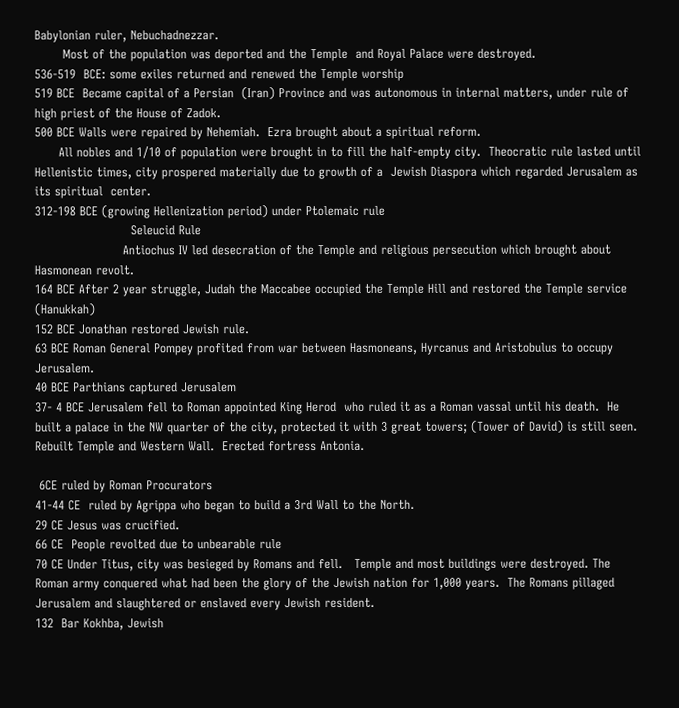Babylonian ruler, Nebuchadnezzar.
       Most of the population was deported and the Temple  and Royal Palace were destroyed.
536-519  BCE: some exiles returned and renewed the Temple worship
519 BCE  Became capital of a Persian  (Iran) Province and was autonomous in internal matters, under rule of high priest of the House of Zadok.
500 BCE Walls were repaired by Nehemiah.  Ezra brought about a spiritual reform.
      All nobles and 1/10 of population were brought in to fill the half-empty city.  Theocratic rule lasted until Hellenistic times, city prospered materially due to growth of a  Jewish Diaspora which regarded Jerusalem as its spiritual  center.
312-198 BCE (growing Hellenization period) under Ptolemaic rule
                        Seleucid Rule
                      Antiochus IV led desecration of the Temple and religious persecution which brought about Hasmonean revolt.
164 BCE After 2 year struggle, Judah the Maccabee occupied the Temple Hill and restored the Temple service (Hanukkah)
152 BCE Jonathan restored Jewish rule.
63 BCE Roman General Pompey profited from war between Hasmoneans, Hyrcanus and Aristobulus to occupy Jerusalem.
40 BCE Parthians captured Jerusalem
37- 4 BCE Jerusalem fell to Roman appointed King Herod  who ruled it as a Roman vassal until his death.  He built a palace in the NW quarter of the city, protected it with 3 great towers; (Tower of David) is still seen.  Rebuilt Temple and Western Wall.  Erected fortress Antonia.

 6CE ruled by Roman Procurators
41-44 CE  ruled by Agrippa who began to build a 3rd Wall to the North.
29 CE Jesus was crucified.
66 CE  People revolted due to unbearable rule
70 CE Under Titus, city was besieged by Romans and fell.   Temple and most buildings were destroyed. The Roman army conquered what had been the glory of the Jewish nation for 1,000 years.  The Romans pillaged Jerusalem and slaughtered or enslaved every Jewish resident.
132  Bar Kokhba, Jewish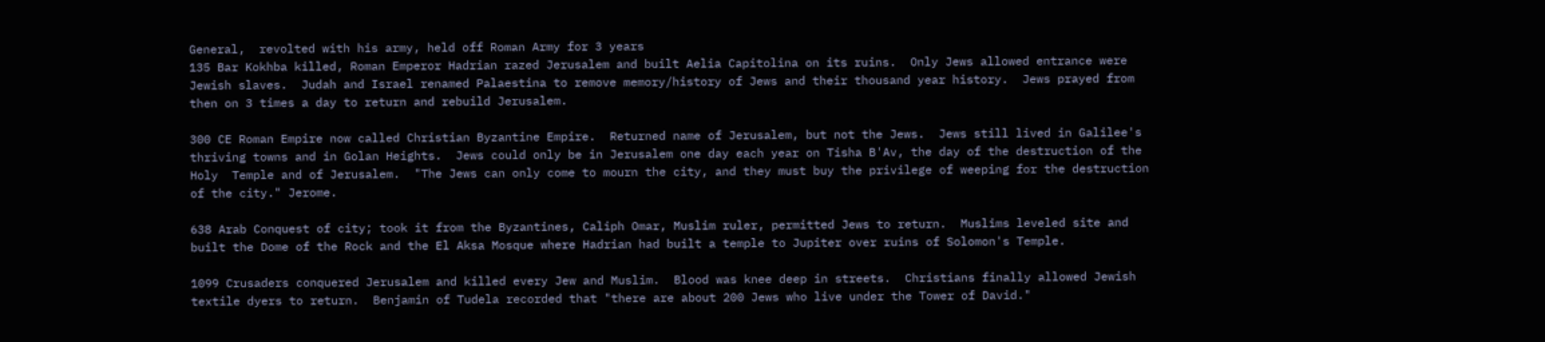General,  revolted with his army, held off Roman Army for 3 years
135 Bar Kokhba killed, Roman Emperor Hadrian razed Jerusalem and built Aelia Capitolina on its ruins.  Only Jews allowed entrance were Jewish slaves.  Judah and Israel renamed Palaestina to remove memory/history of Jews and their thousand year history.  Jews prayed from then on 3 times a day to return and rebuild Jerusalem.

300 CE Roman Empire now called Christian Byzantine Empire.  Returned name of Jerusalem, but not the Jews.  Jews still lived in Galilee's thriving towns and in Golan Heights.  Jews could only be in Jerusalem one day each year on Tisha B'Av, the day of the destruction of the Holy  Temple and of Jerusalem.  "The Jews can only come to mourn the city, and they must buy the privilege of weeping for the destruction of the city." Jerome.

638 Arab Conquest of city; took it from the Byzantines, Caliph Omar, Muslim ruler, permitted Jews to return.  Muslims leveled site and built the Dome of the Rock and the El Aksa Mosque where Hadrian had built a temple to Jupiter over ruins of Solomon's Temple.

1099 Crusaders conquered Jerusalem and killed every Jew and Muslim.  Blood was knee deep in streets.  Christians finally allowed Jewish textile dyers to return.  Benjamin of Tudela recorded that "there are about 200 Jews who live under the Tower of David."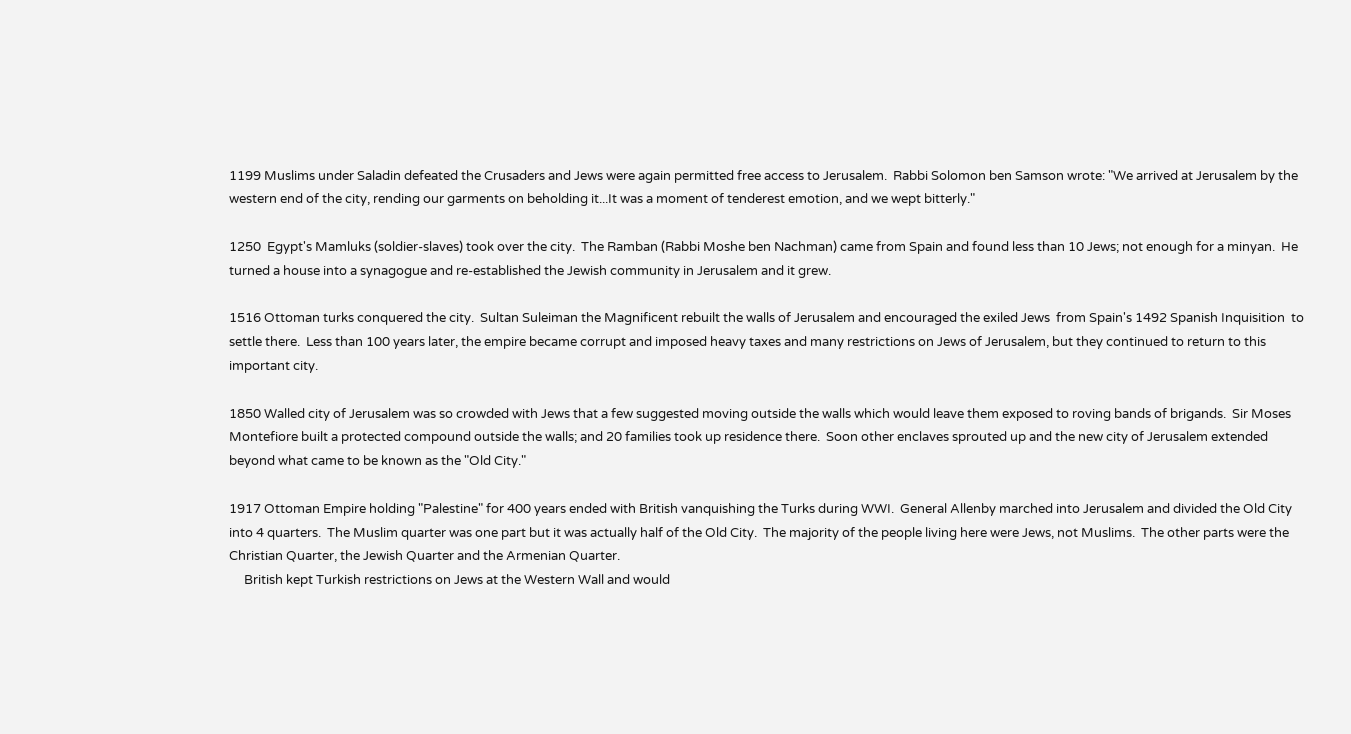1199 Muslims under Saladin defeated the Crusaders and Jews were again permitted free access to Jerusalem.  Rabbi Solomon ben Samson wrote: "We arrived at Jerusalem by the western end of the city, rending our garments on beholding it...It was a moment of tenderest emotion, and we wept bitterly."

1250  Egypt's Mamluks (soldier-slaves) took over the city.  The Ramban (Rabbi Moshe ben Nachman) came from Spain and found less than 10 Jews; not enough for a minyan.  He turned a house into a synagogue and re-established the Jewish community in Jerusalem and it grew.

1516 Ottoman turks conquered the city.  Sultan Suleiman the Magnificent rebuilt the walls of Jerusalem and encouraged the exiled Jews  from Spain's 1492 Spanish Inquisition  to settle there.  Less than 100 years later, the empire became corrupt and imposed heavy taxes and many restrictions on Jews of Jerusalem, but they continued to return to this important city.

1850 Walled city of Jerusalem was so crowded with Jews that a few suggested moving outside the walls which would leave them exposed to roving bands of brigands.  Sir Moses Montefiore built a protected compound outside the walls; and 20 families took up residence there.  Soon other enclaves sprouted up and the new city of Jerusalem extended beyond what came to be known as the "Old City."

1917 Ottoman Empire holding "Palestine" for 400 years ended with British vanquishing the Turks during WWI.  General Allenby marched into Jerusalem and divided the Old City into 4 quarters.  The Muslim quarter was one part but it was actually half of the Old City.  The majority of the people living here were Jews, not Muslims.  The other parts were the Christian Quarter, the Jewish Quarter and the Armenian Quarter.
     British kept Turkish restrictions on Jews at the Western Wall and would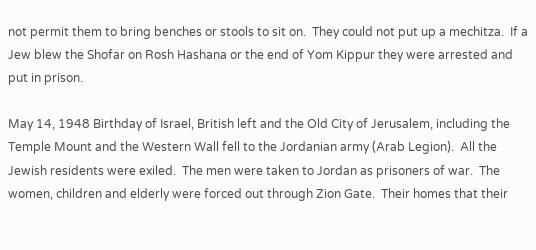not permit them to bring benches or stools to sit on.  They could not put up a mechitza.  If a Jew blew the Shofar on Rosh Hashana or the end of Yom Kippur they were arrested and put in prison.

May 14, 1948 Birthday of Israel, British left and the Old City of Jerusalem, including the Temple Mount and the Western Wall fell to the Jordanian army (Arab Legion).  All the Jewish residents were exiled.  The men were taken to Jordan as prisoners of war.  The women, children and elderly were forced out through Zion Gate.  Their homes that their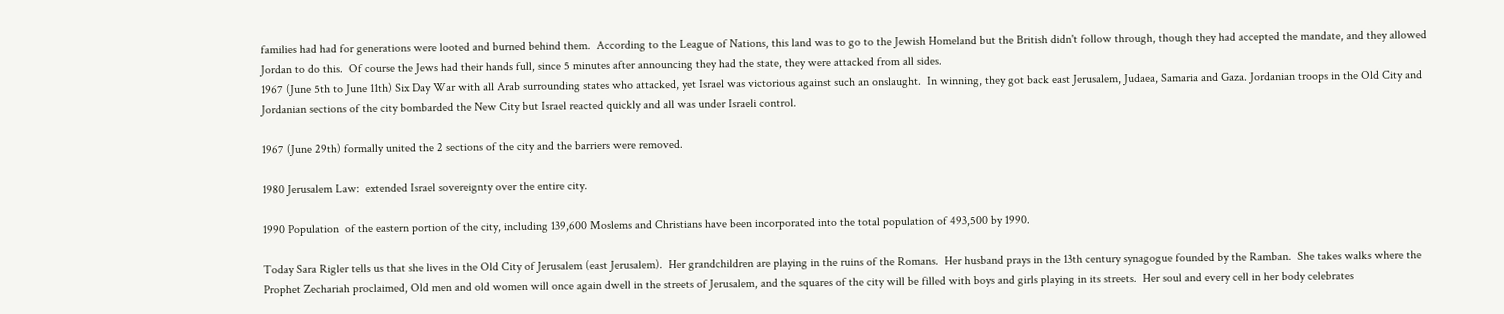families had had for generations were looted and burned behind them.  According to the League of Nations, this land was to go to the Jewish Homeland but the British didn't follow through, though they had accepted the mandate, and they allowed Jordan to do this.  Of course the Jews had their hands full, since 5 minutes after announcing they had the state, they were attacked from all sides.
1967 (June 5th to June 11th) Six Day War with all Arab surrounding states who attacked, yet Israel was victorious against such an onslaught.  In winning, they got back east Jerusalem, Judaea, Samaria and Gaza. Jordanian troops in the Old City and Jordanian sections of the city bombarded the New City but Israel reacted quickly and all was under Israeli control.

1967 (June 29th) formally united the 2 sections of the city and the barriers were removed.

1980 Jerusalem Law:  extended Israel sovereignty over the entire city.

1990 Population  of the eastern portion of the city, including 139,600 Moslems and Christians have been incorporated into the total population of 493,500 by 1990.

Today Sara Rigler tells us that she lives in the Old City of Jerusalem (east Jerusalem).  Her grandchildren are playing in the ruins of the Romans.  Her husband prays in the 13th century synagogue founded by the Ramban.  She takes walks where the Prophet Zechariah proclaimed, Old men and old women will once again dwell in the streets of Jerusalem, and the squares of the city will be filled with boys and girls playing in its streets.  Her soul and every cell in her body celebrates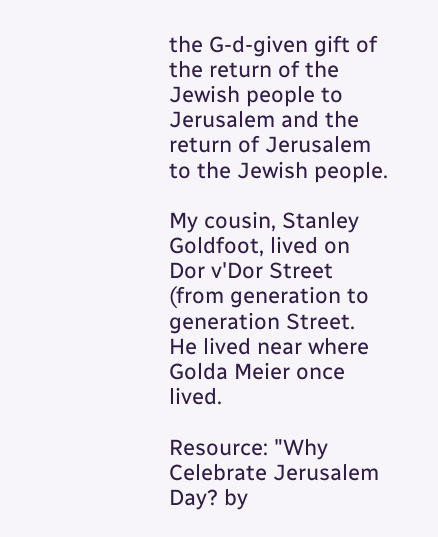the G-d-given gift of the return of the Jewish people to Jerusalem and the return of Jerusalem to the Jewish people.

My cousin, Stanley Goldfoot, lived on Dor v'Dor Street (from generation to generation Street.  He lived near where Golda Meier once lived.

Resource: "Why Celebrate Jerusalem Day? by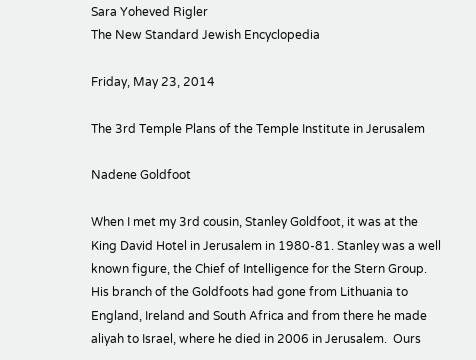Sara Yoheved Rigler
The New Standard Jewish Encyclopedia

Friday, May 23, 2014

The 3rd Temple Plans of the Temple Institute in Jerusalem

Nadene Goldfoot

When I met my 3rd cousin, Stanley Goldfoot, it was at the King David Hotel in Jerusalem in 1980-81. Stanley was a well known figure, the Chief of Intelligence for the Stern Group.  His branch of the Goldfoots had gone from Lithuania to England, Ireland and South Africa and from there he made aliyah to Israel, where he died in 2006 in Jerusalem.  Ours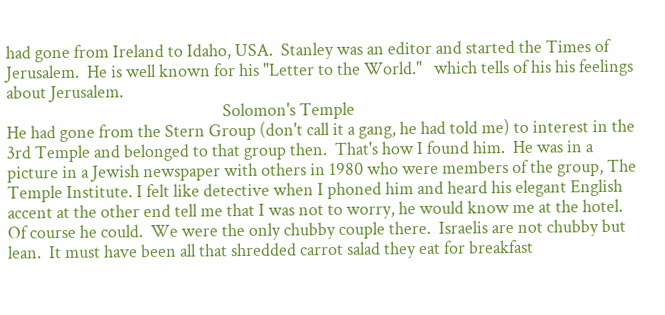had gone from Ireland to Idaho, USA.  Stanley was an editor and started the Times of Jerusalem.  He is well known for his "Letter to the World."   which tells of his his feelings about Jerusalem.
                                                      Solomon's Temple
He had gone from the Stern Group (don't call it a gang, he had told me) to interest in the 3rd Temple and belonged to that group then.  That's how I found him.  He was in a picture in a Jewish newspaper with others in 1980 who were members of the group, The Temple Institute. I felt like detective when I phoned him and heard his elegant English accent at the other end tell me that I was not to worry, he would know me at the hotel.  Of course he could.  We were the only chubby couple there.  Israelis are not chubby but lean.  It must have been all that shredded carrot salad they eat for breakfast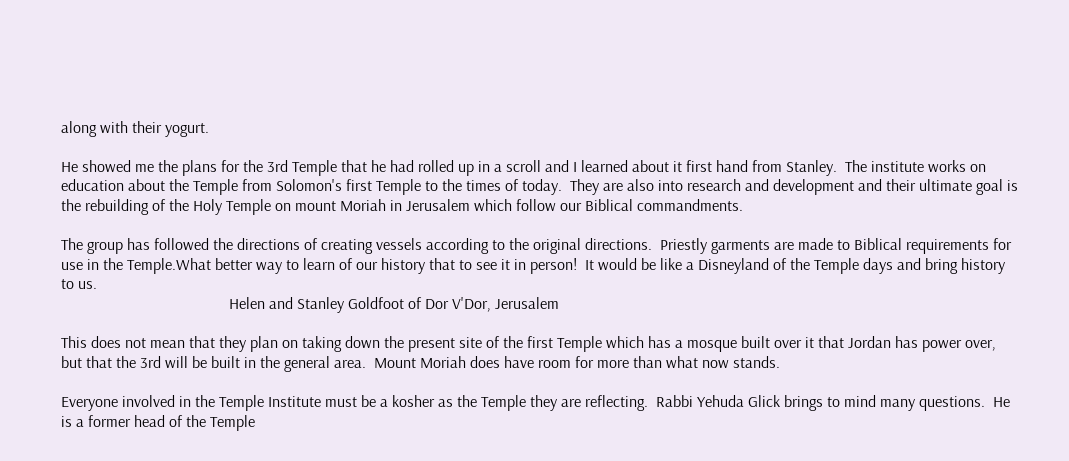along with their yogurt.

He showed me the plans for the 3rd Temple that he had rolled up in a scroll and I learned about it first hand from Stanley.  The institute works on education about the Temple from Solomon's first Temple to the times of today.  They are also into research and development and their ultimate goal is the rebuilding of the Holy Temple on mount Moriah in Jerusalem which follow our Biblical commandments.

The group has followed the directions of creating vessels according to the original directions.  Priestly garments are made to Biblical requirements for  use in the Temple.What better way to learn of our history that to see it in person!  It would be like a Disneyland of the Temple days and bring history to us.
                                          Helen and Stanley Goldfoot of Dor V'Dor, Jerusalem

This does not mean that they plan on taking down the present site of the first Temple which has a mosque built over it that Jordan has power over, but that the 3rd will be built in the general area.  Mount Moriah does have room for more than what now stands.

Everyone involved in the Temple Institute must be a kosher as the Temple they are reflecting.  Rabbi Yehuda Glick brings to mind many questions.  He is a former head of the Temple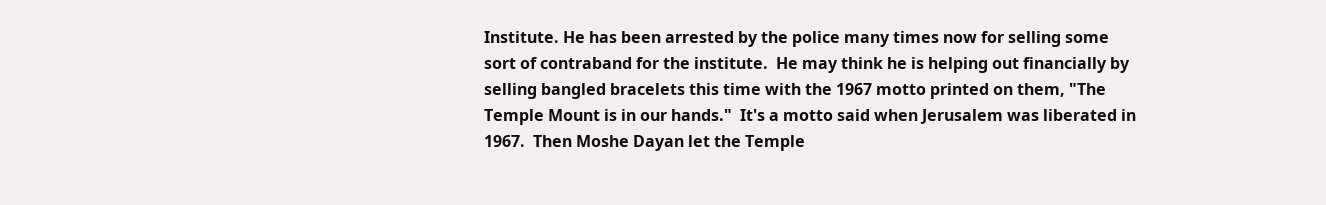Institute. He has been arrested by the police many times now for selling some sort of contraband for the institute.  He may think he is helping out financially by selling bangled bracelets this time with the 1967 motto printed on them, "The Temple Mount is in our hands."  It's a motto said when Jerusalem was liberated in 1967.  Then Moshe Dayan let the Temple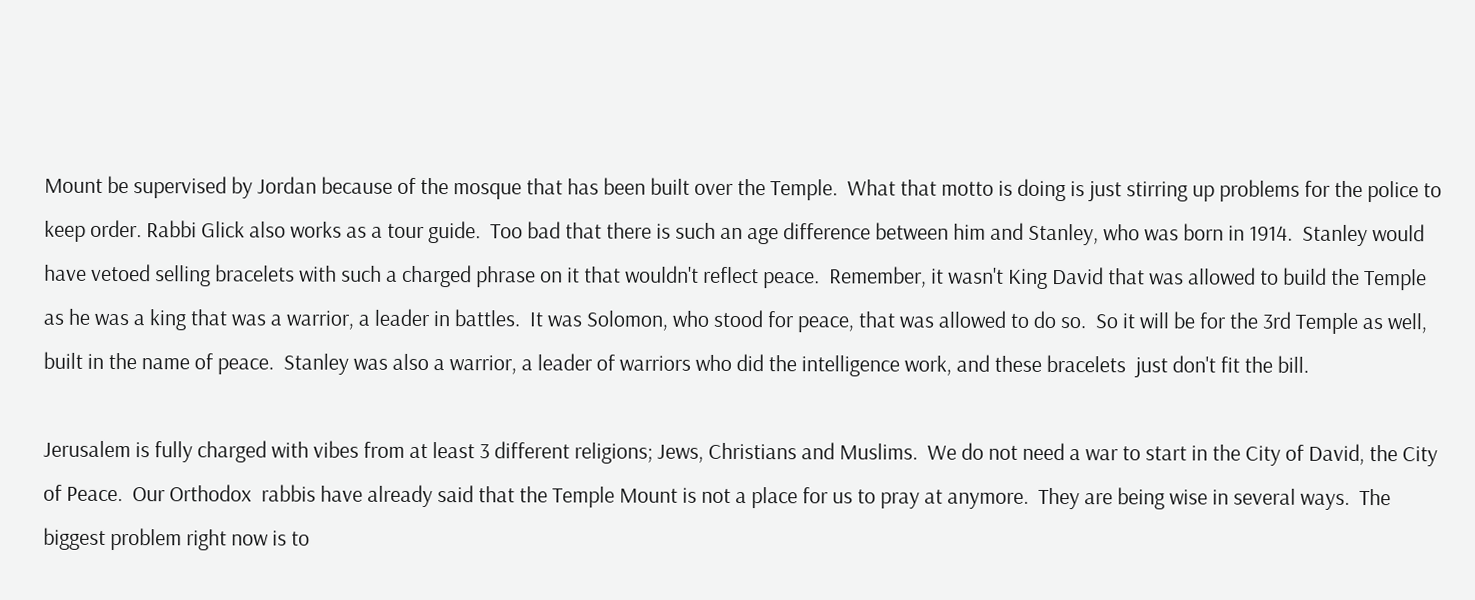Mount be supervised by Jordan because of the mosque that has been built over the Temple.  What that motto is doing is just stirring up problems for the police to keep order. Rabbi Glick also works as a tour guide.  Too bad that there is such an age difference between him and Stanley, who was born in 1914.  Stanley would have vetoed selling bracelets with such a charged phrase on it that wouldn't reflect peace.  Remember, it wasn't King David that was allowed to build the Temple as he was a king that was a warrior, a leader in battles.  It was Solomon, who stood for peace, that was allowed to do so.  So it will be for the 3rd Temple as well, built in the name of peace.  Stanley was also a warrior, a leader of warriors who did the intelligence work, and these bracelets  just don't fit the bill.

Jerusalem is fully charged with vibes from at least 3 different religions; Jews, Christians and Muslims.  We do not need a war to start in the City of David, the City of Peace.  Our Orthodox  rabbis have already said that the Temple Mount is not a place for us to pray at anymore.  They are being wise in several ways.  The biggest problem right now is to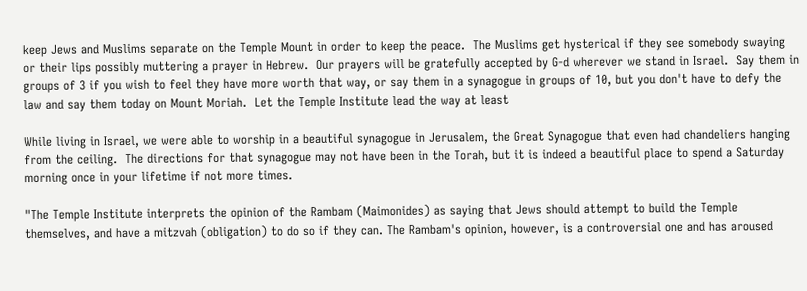keep Jews and Muslims separate on the Temple Mount in order to keep the peace.  The Muslims get hysterical if they see somebody swaying or their lips possibly muttering a prayer in Hebrew.  Our prayers will be gratefully accepted by G-d wherever we stand in Israel.  Say them in groups of 3 if you wish to feel they have more worth that way, or say them in a synagogue in groups of 10, but you don't have to defy the law and say them today on Mount Moriah.  Let the Temple Institute lead the way at least

While living in Israel, we were able to worship in a beautiful synagogue in Jerusalem, the Great Synagogue that even had chandeliers hanging from the ceiling.  The directions for that synagogue may not have been in the Torah, but it is indeed a beautiful place to spend a Saturday morning once in your lifetime if not more times.

"The Temple Institute interprets the opinion of the Rambam (Maimonides) as saying that Jews should attempt to build the Temple themselves, and have a mitzvah (obligation) to do so if they can. The Rambam's opinion, however, is a controversial one and has aroused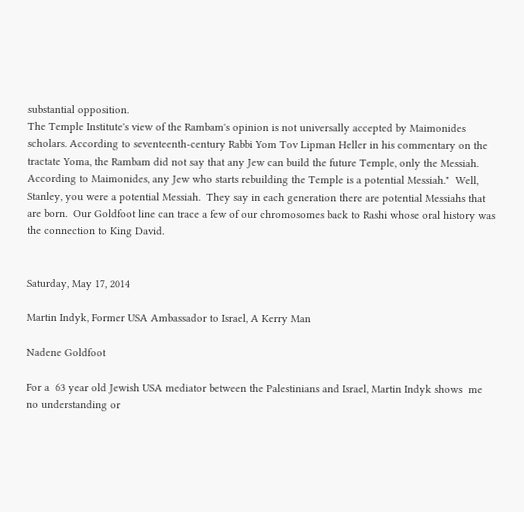substantial opposition.
The Temple Institute's view of the Rambam's opinion is not universally accepted by Maimonides scholars. According to seventeenth-century Rabbi Yom Tov Lipman Heller in his commentary on the tractate Yoma, the Rambam did not say that any Jew can build the future Temple, only the Messiah.  According to Maimonides, any Jew who starts rebuilding the Temple is a potential Messiah."  Well, Stanley, you were a potential Messiah.  They say in each generation there are potential Messiahs that are born.  Our Goldfoot line can trace a few of our chromosomes back to Rashi whose oral history was the connection to King David.


Saturday, May 17, 2014

Martin Indyk, Former USA Ambassador to Israel, A Kerry Man

Nadene Goldfoot

For a  63 year old Jewish USA mediator between the Palestinians and Israel, Martin Indyk shows  me no understanding or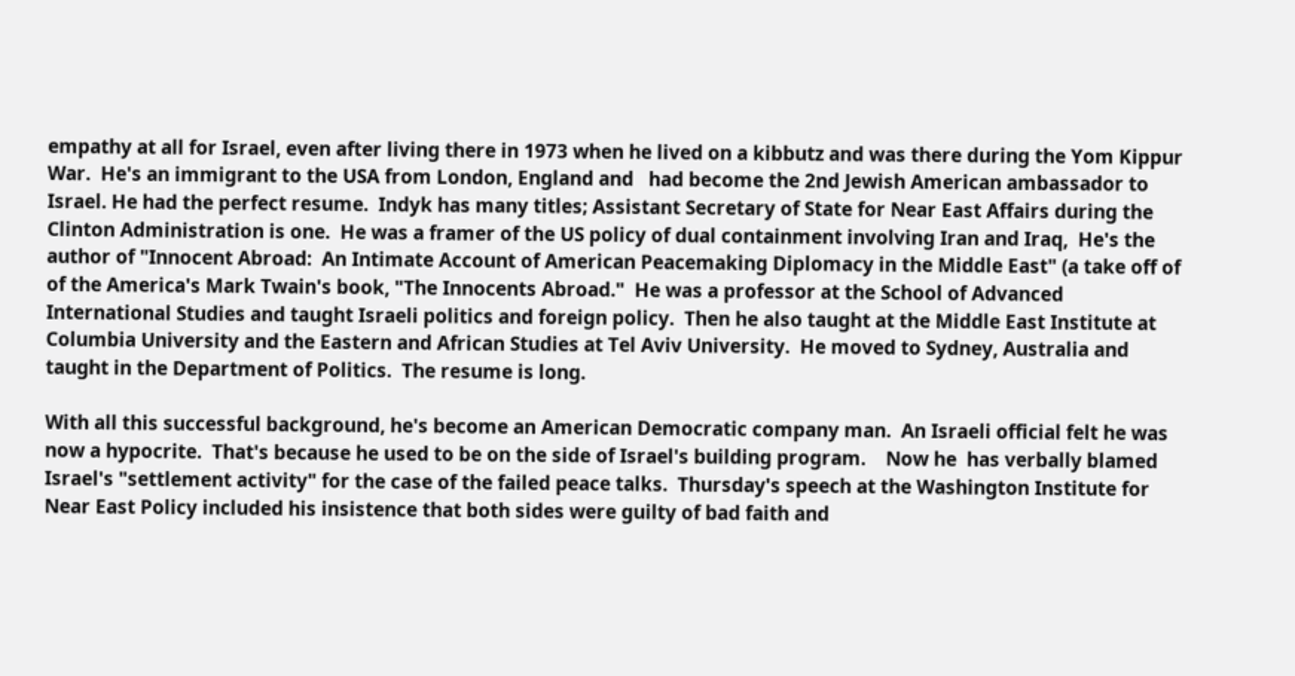empathy at all for Israel, even after living there in 1973 when he lived on a kibbutz and was there during the Yom Kippur War.  He's an immigrant to the USA from London, England and   had become the 2nd Jewish American ambassador to Israel. He had the perfect resume.  Indyk has many titles; Assistant Secretary of State for Near East Affairs during the Clinton Administration is one.  He was a framer of the US policy of dual containment involving Iran and Iraq,  He's the author of "Innocent Abroad:  An Intimate Account of American Peacemaking Diplomacy in the Middle East" (a take off of  of the America's Mark Twain's book, "The Innocents Abroad."  He was a professor at the School of Advanced International Studies and taught Israeli politics and foreign policy.  Then he also taught at the Middle East Institute at Columbia University and the Eastern and African Studies at Tel Aviv University.  He moved to Sydney, Australia and taught in the Department of Politics.  The resume is long.

With all this successful background, he's become an American Democratic company man.  An Israeli official felt he was now a hypocrite.  That's because he used to be on the side of Israel's building program.    Now he  has verbally blamed Israel's "settlement activity" for the case of the failed peace talks.  Thursday's speech at the Washington Institute for Near East Policy included his insistence that both sides were guilty of bad faith and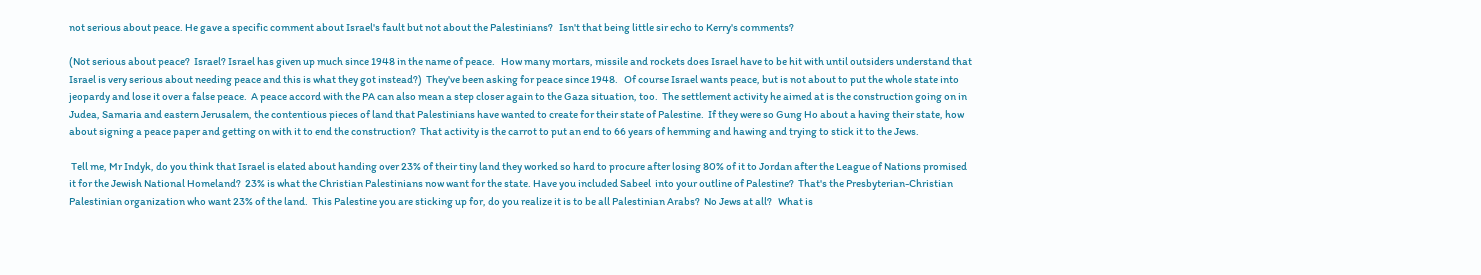not serious about peace. He gave a specific comment about Israel's fault but not about the Palestinians?   Isn't that being little sir echo to Kerry's comments?

(Not serious about peace?  Israel? Israel has given up much since 1948 in the name of peace.   How many mortars, missile and rockets does Israel have to be hit with until outsiders understand that Israel is very serious about needing peace and this is what they got instead?)  They've been asking for peace since 1948.   Of course Israel wants peace, but is not about to put the whole state into jeopardy and lose it over a false peace.  A peace accord with the PA can also mean a step closer again to the Gaza situation, too.  The settlement activity he aimed at is the construction going on in Judea, Samaria and eastern Jerusalem, the contentious pieces of land that Palestinians have wanted to create for their state of Palestine.  If they were so Gung Ho about a having their state, how about signing a peace paper and getting on with it to end the construction?  That activity is the carrot to put an end to 66 years of hemming and hawing and trying to stick it to the Jews.

 Tell me, Mr Indyk, do you think that Israel is elated about handing over 23% of their tiny land they worked so hard to procure after losing 80% of it to Jordan after the League of Nations promised it for the Jewish National Homeland?  23% is what the Christian Palestinians now want for the state. Have you included Sabeel  into your outline of Palestine?  That's the Presbyterian-Christian Palestinian organization who want 23% of the land.  This Palestine you are sticking up for, do you realize it is to be all Palestinian Arabs?  No Jews at all?   What is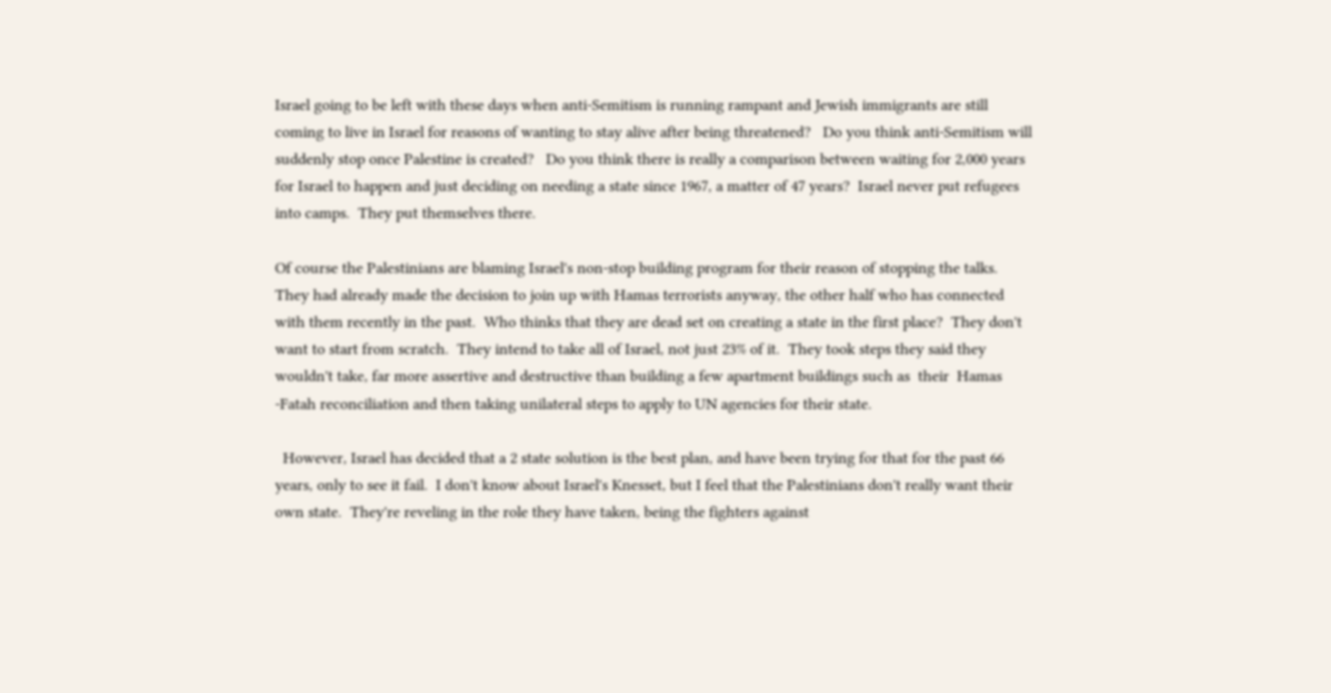Israel going to be left with these days when anti-Semitism is running rampant and Jewish immigrants are still coming to live in Israel for reasons of wanting to stay alive after being threatened?   Do you think anti-Semitism will suddenly stop once Palestine is created?   Do you think there is really a comparison between waiting for 2,000 years for Israel to happen and just deciding on needing a state since 1967, a matter of 47 years?  Israel never put refugees into camps.  They put themselves there.

Of course the Palestinians are blaming Israel's non-stop building program for their reason of stopping the talks.  They had already made the decision to join up with Hamas terrorists anyway, the other half who has connected with them recently in the past.  Who thinks that they are dead set on creating a state in the first place?  They don't want to start from scratch.  They intend to take all of Israel, not just 23% of it.  They took steps they said they wouldn't take, far more assertive and destructive than building a few apartment buildings such as  their  Hamas -Fatah reconciliation and then taking unilateral steps to apply to UN agencies for their state.

  However, Israel has decided that a 2 state solution is the best plan, and have been trying for that for the past 66 years, only to see it fail.  I don't know about Israel's Knesset, but I feel that the Palestinians don't really want their own state.  They're reveling in the role they have taken, being the fighters against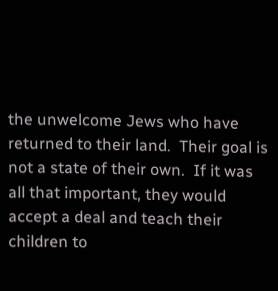the unwelcome Jews who have returned to their land.  Their goal is not a state of their own.  If it was all that important, they would accept a deal and teach their children to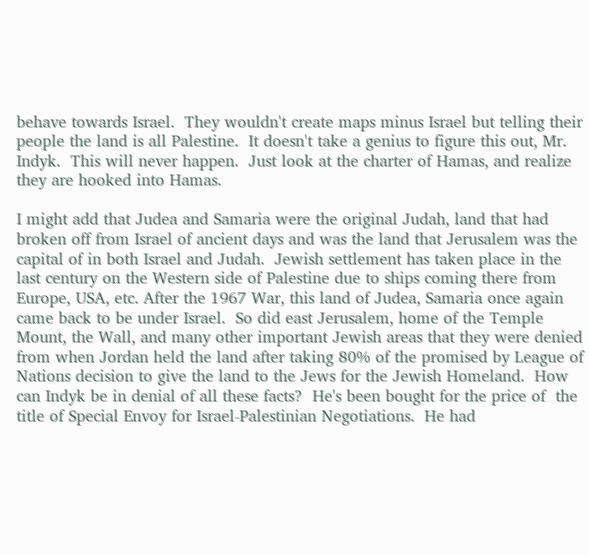behave towards Israel.  They wouldn't create maps minus Israel but telling their people the land is all Palestine.  It doesn't take a genius to figure this out, Mr. Indyk.  This will never happen.  Just look at the charter of Hamas, and realize they are hooked into Hamas.

I might add that Judea and Samaria were the original Judah, land that had broken off from Israel of ancient days and was the land that Jerusalem was the capital of in both Israel and Judah.  Jewish settlement has taken place in the last century on the Western side of Palestine due to ships coming there from Europe, USA, etc. After the 1967 War, this land of Judea, Samaria once again came back to be under Israel.  So did east Jerusalem, home of the Temple Mount, the Wall, and many other important Jewish areas that they were denied from when Jordan held the land after taking 80% of the promised by League of Nations decision to give the land to the Jews for the Jewish Homeland.  How can Indyk be in denial of all these facts?  He's been bought for the price of  the title of Special Envoy for Israel-Palestinian Negotiations.  He had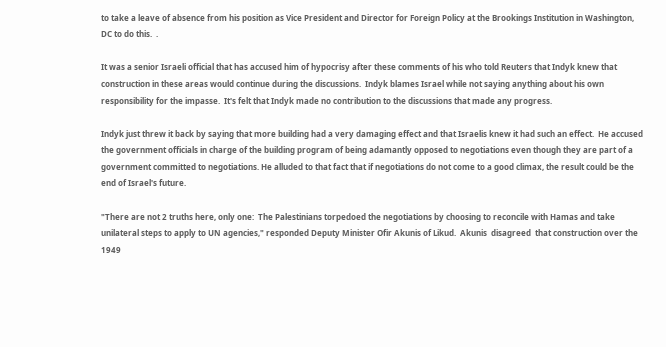to take a leave of absence from his position as Vice President and Director for Foreign Policy at the Brookings Institution in Washington, DC to do this.  .

It was a senior Israeli official that has accused him of hypocrisy after these comments of his who told Reuters that Indyk knew that construction in these areas would continue during the discussions.  Indyk blames Israel while not saying anything about his own responsibility for the impasse.  It's felt that Indyk made no contribution to the discussions that made any progress.

Indyk just threw it back by saying that more building had a very damaging effect and that Israelis knew it had such an effect.  He accused the government officials in charge of the building program of being adamantly opposed to negotiations even though they are part of a government committed to negotiations. He alluded to that fact that if negotiations do not come to a good climax, the result could be the end of Israel's future.

"There are not 2 truths here, only one:  The Palestinians torpedoed the negotiations by choosing to reconcile with Hamas and take unilateral steps to apply to UN agencies," responded Deputy Minister Ofir Akunis of Likud.  Akunis  disagreed  that construction over the 1949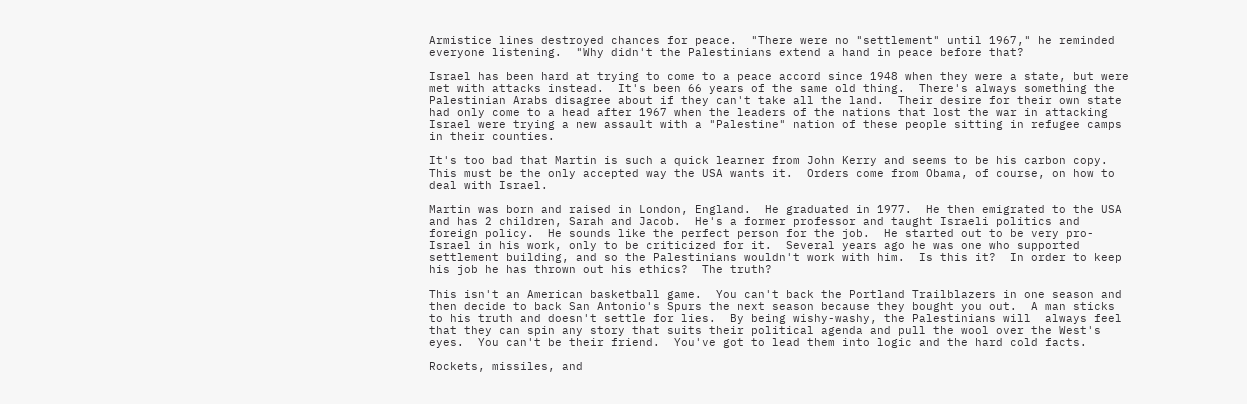Armistice lines destroyed chances for peace.  "There were no "settlement" until 1967," he reminded everyone listening.  "Why didn't the Palestinians extend a hand in peace before that?

Israel has been hard at trying to come to a peace accord since 1948 when they were a state, but were met with attacks instead.  It's been 66 years of the same old thing.  There's always something the Palestinian Arabs disagree about if they can't take all the land.  Their desire for their own state had only come to a head after 1967 when the leaders of the nations that lost the war in attacking Israel were trying a new assault with a "Palestine" nation of these people sitting in refugee camps in their counties.

It's too bad that Martin is such a quick learner from John Kerry and seems to be his carbon copy.  This must be the only accepted way the USA wants it.  Orders come from Obama, of course, on how to deal with Israel.

Martin was born and raised in London, England.  He graduated in 1977.  He then emigrated to the USA and has 2 children, Sarah and Jacob.  He's a former professor and taught Israeli politics and foreign policy.  He sounds like the perfect person for the job.  He started out to be very pro-Israel in his work, only to be criticized for it.  Several years ago he was one who supported settlement building, and so the Palestinians wouldn't work with him.  Is this it?  In order to keep his job he has thrown out his ethics?  The truth?

This isn't an American basketball game.  You can't back the Portland Trailblazers in one season and then decide to back San Antonio's Spurs the next season because they bought you out.  A man sticks to his truth and doesn't settle for lies.  By being wishy-washy, the Palestinians will  always feel that they can spin any story that suits their political agenda and pull the wool over the West's eyes.  You can't be their friend.  You've got to lead them into logic and the hard cold facts.

Rockets, missiles, and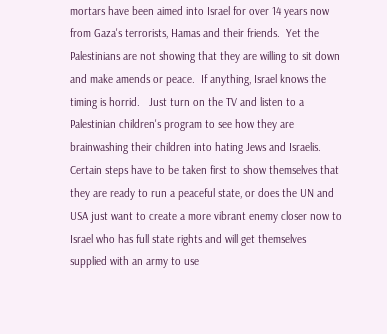mortars have been aimed into Israel for over 14 years now from Gaza's terrorists, Hamas and their friends.  Yet the Palestinians are not showing that they are willing to sit down and make amends or peace.  If anything, Israel knows the timing is horrid.   Just turn on the TV and listen to a Palestinian children's program to see how they are brainwashing their children into hating Jews and Israelis.  Certain steps have to be taken first to show themselves that they are ready to run a peaceful state, or does the UN and USA just want to create a more vibrant enemy closer now to Israel who has full state rights and will get themselves supplied with an army to use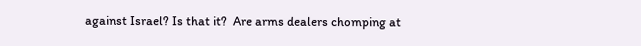against Israel? Is that it?  Are arms dealers chomping at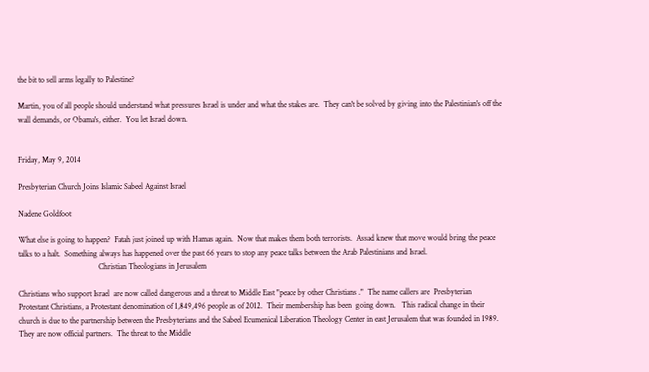the bit to sell arms legally to Palestine?

Martin, you of all people should understand what pressures Israel is under and what the stakes are.  They can't be solved by giving into the Palestinian's off the wall demands, or Obama's, either.  You let Israel down.


Friday, May 9, 2014

Presbyterian Church Joins Islamic Sabeel Against Israel

Nadene Goldfoot

What else is going to happen?  Fatah just joined up with Hamas again.  Now that makes them both terrorists.  Assad knew that move would bring the peace talks to a halt.  Something always has happened over the past 66 years to stop any peace talks between the Arab Palestinians and Israel.
                                        Christian Theologians in Jerusalem

Christians who support Israel  are now called dangerous and a threat to Middle East "peace by other Christians ."  The name callers are  Presbyterian Protestant Christians, a Protestant denomination of 1,849,496 people as of 2012.  Their membership has been  going down.   This radical change in their church is due to the partnership between the Presbyterians and the Sabeel Ecumenical Liberation Theology Center in east Jerusalem that was founded in 1989.  They are now official partners.  The threat to the Middle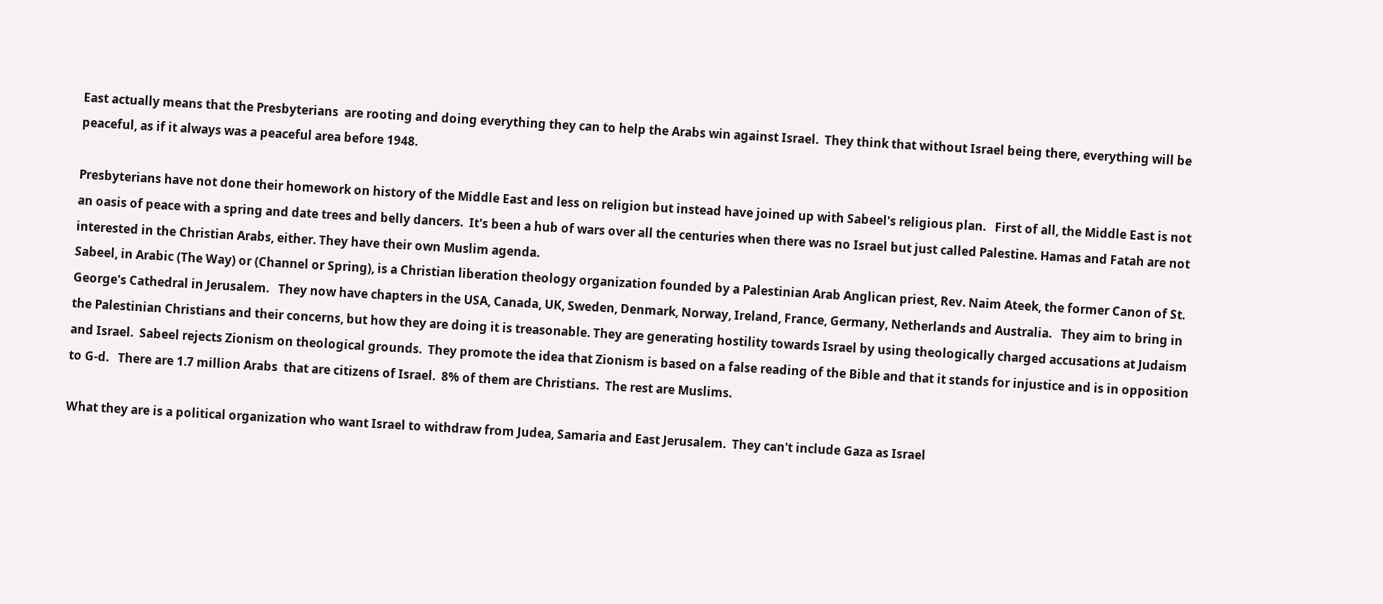East actually means that the Presbyterians  are rooting and doing everything they can to help the Arabs win against Israel.  They think that without Israel being there, everything will be peaceful, as if it always was a peaceful area before 1948.

Presbyterians have not done their homework on history of the Middle East and less on religion but instead have joined up with Sabeel's religious plan.   First of all, the Middle East is not an oasis of peace with a spring and date trees and belly dancers.  It's been a hub of wars over all the centuries when there was no Israel but just called Palestine. Hamas and Fatah are not interested in the Christian Arabs, either. They have their own Muslim agenda.
Sabeel, in Arabic (The Way) or (Channel or Spring), is a Christian liberation theology organization founded by a Palestinian Arab Anglican priest, Rev. Naim Ateek, the former Canon of St. George's Cathedral in Jerusalem.   They now have chapters in the USA, Canada, UK, Sweden, Denmark, Norway, Ireland, France, Germany, Netherlands and Australia.   They aim to bring in the Palestinian Christians and their concerns, but how they are doing it is treasonable. They are generating hostility towards Israel by using theologically charged accusations at Judaism and Israel.  Sabeel rejects Zionism on theological grounds.  They promote the idea that Zionism is based on a false reading of the Bible and that it stands for injustice and is in opposition to G-d.   There are 1.7 million Arabs  that are citizens of Israel.  8% of them are Christians.  The rest are Muslims.

What they are is a political organization who want Israel to withdraw from Judea, Samaria and East Jerusalem.  They can't include Gaza as Israel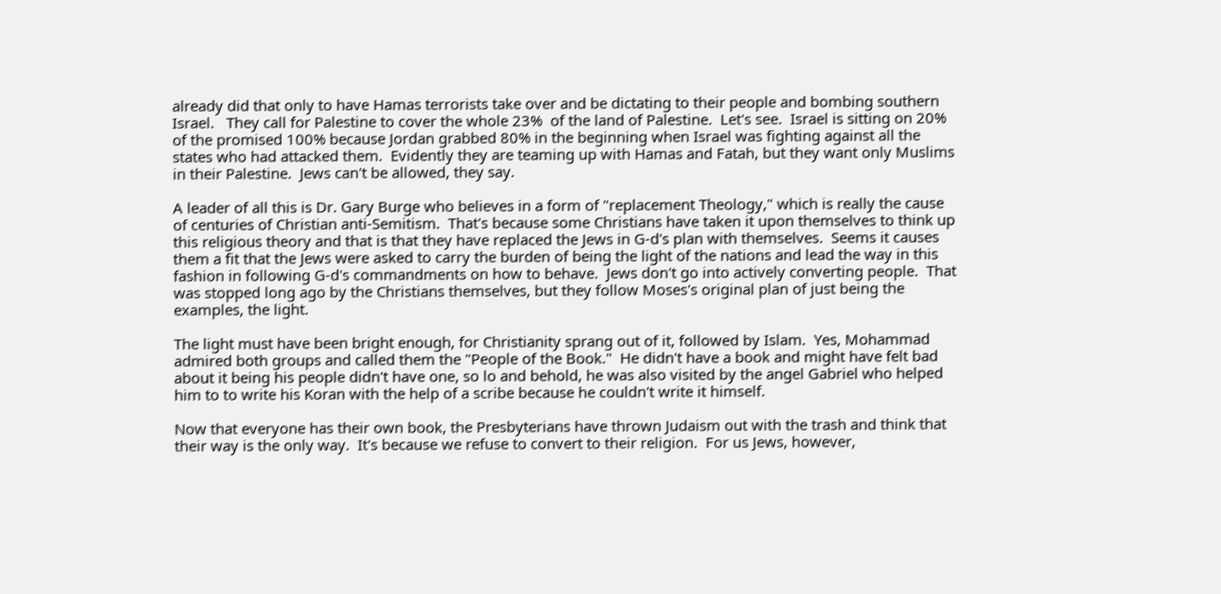already did that only to have Hamas terrorists take over and be dictating to their people and bombing southern Israel.   They call for Palestine to cover the whole 23%  of the land of Palestine.  Let's see.  Israel is sitting on 20% of the promised 100% because Jordan grabbed 80% in the beginning when Israel was fighting against all the states who had attacked them.  Evidently they are teaming up with Hamas and Fatah, but they want only Muslims in their Palestine.  Jews can't be allowed, they say.

A leader of all this is Dr. Gary Burge who believes in a form of "replacement Theology," which is really the cause of centuries of Christian anti-Semitism.  That's because some Christians have taken it upon themselves to think up this religious theory and that is that they have replaced the Jews in G-d's plan with themselves.  Seems it causes them a fit that the Jews were asked to carry the burden of being the light of the nations and lead the way in this fashion in following G-d's commandments on how to behave.  Jews don't go into actively converting people.  That was stopped long ago by the Christians themselves, but they follow Moses's original plan of just being the examples, the light.

The light must have been bright enough, for Christianity sprang out of it, followed by Islam.  Yes, Mohammad admired both groups and called them the "People of the Book."  He didn't have a book and might have felt bad about it being his people didn't have one, so lo and behold, he was also visited by the angel Gabriel who helped him to to write his Koran with the help of a scribe because he couldn't write it himself.

Now that everyone has their own book, the Presbyterians have thrown Judaism out with the trash and think that their way is the only way.  It's because we refuse to convert to their religion.  For us Jews, however,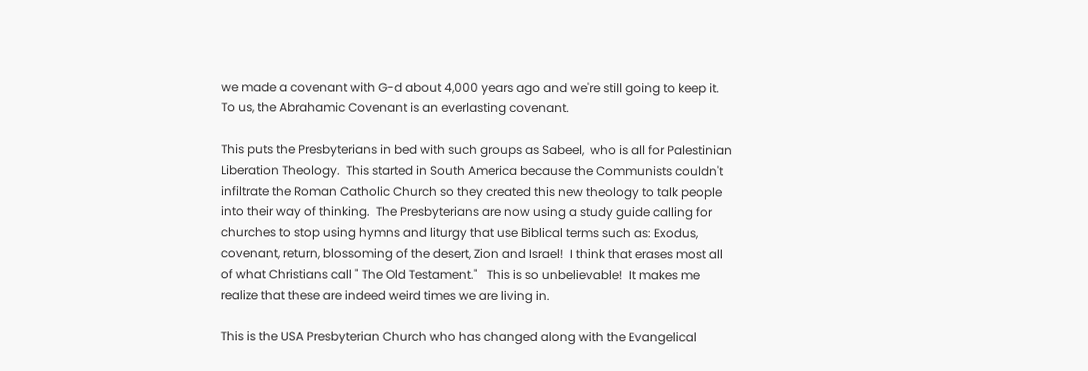we made a covenant with G-d about 4,000 years ago and we're still going to keep it.  To us, the Abrahamic Covenant is an everlasting covenant.

This puts the Presbyterians in bed with such groups as Sabeel,  who is all for Palestinian Liberation Theology.  This started in South America because the Communists couldn't infiltrate the Roman Catholic Church so they created this new theology to talk people into their way of thinking.  The Presbyterians are now using a study guide calling for churches to stop using hymns and liturgy that use Biblical terms such as: Exodus, covenant, return, blossoming of the desert, Zion and Israel!  I think that erases most all of what Christians call " The Old Testament."   This is so unbelievable!  It makes me realize that these are indeed weird times we are living in.

This is the USA Presbyterian Church who has changed along with the Evangelical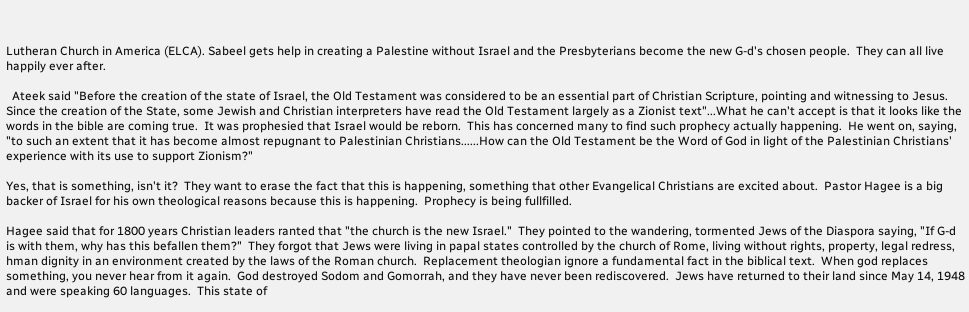Lutheran Church in America (ELCA). Sabeel gets help in creating a Palestine without Israel and the Presbyterians become the new G-d's chosen people.  They can all live happily ever after.

  Ateek said "Before the creation of the state of Israel, the Old Testament was considered to be an essential part of Christian Scripture, pointing and witnessing to Jesus.  Since the creation of the State, some Jewish and Christian interpreters have read the Old Testament largely as a Zionist text"...What he can't accept is that it looks like the words in the bible are coming true.  It was prophesied that Israel would be reborn.  This has concerned many to find such prophecy actually happening.  He went on, saying, "to such an extent that it has become almost repugnant to Palestinian Christians......How can the Old Testament be the Word of God in light of the Palestinian Christians' experience with its use to support Zionism?"

Yes, that is something, isn't it?  They want to erase the fact that this is happening, something that other Evangelical Christians are excited about.  Pastor Hagee is a big backer of Israel for his own theological reasons because this is happening.  Prophecy is being fullfilled.

Hagee said that for 1800 years Christian leaders ranted that "the church is the new Israel."  They pointed to the wandering, tormented Jews of the Diaspora saying, "If G-d is with them, why has this befallen them?"  They forgot that Jews were living in papal states controlled by the church of Rome, living without rights, property, legal redress, hman dignity in an environment created by the laws of the Roman church.  Replacement theologian ignore a fundamental fact in the biblical text.  When god replaces something, you never hear from it again.  God destroyed Sodom and Gomorrah, and they have never been rediscovered.  Jews have returned to their land since May 14, 1948 and were speaking 60 languages.  This state of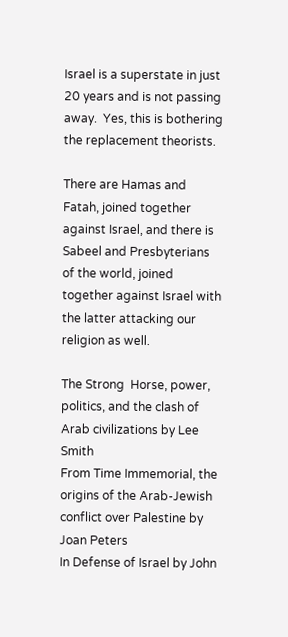Israel is a superstate in just 20 years and is not passing away.  Yes, this is bothering the replacement theorists.

There are Hamas and Fatah, joined together against Israel, and there is Sabeel and Presbyterians of the world, joined together against Israel with the latter attacking our religion as well.

The Strong  Horse, power, politics, and the clash of Arab civilizations by Lee Smith
From Time Immemorial, the origins of the Arab-Jewish conflict over Palestine by Joan Peters
In Defense of Israel by John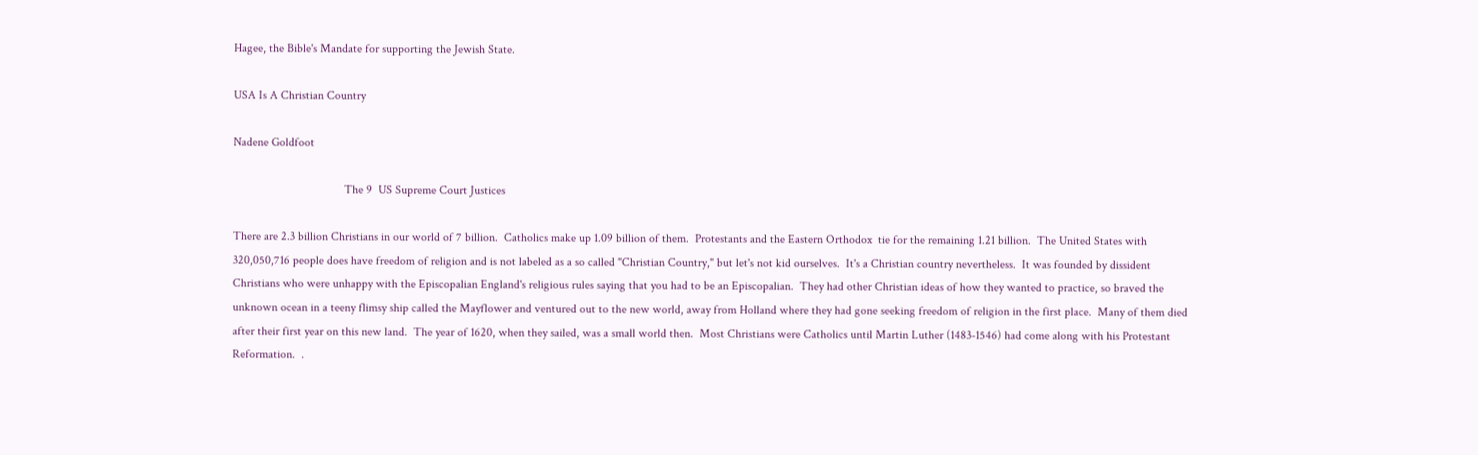Hagee, the Bible's Mandate for supporting the Jewish State.

USA Is A Christian Country

Nadene Goldfoot

                                     The 9  US Supreme Court Justices

There are 2.3 billion Christians in our world of 7 billion.  Catholics make up 1.09 billion of them.  Protestants and the Eastern Orthodox  tie for the remaining 1.21 billion.  The United States with 320,050,716 people does have freedom of religion and is not labeled as a so called "Christian Country," but let's not kid ourselves.  It's a Christian country nevertheless.  It was founded by dissident Christians who were unhappy with the Episcopalian England's religious rules saying that you had to be an Episcopalian.  They had other Christian ideas of how they wanted to practice, so braved the unknown ocean in a teeny flimsy ship called the Mayflower and ventured out to the new world, away from Holland where they had gone seeking freedom of religion in the first place.  Many of them died after their first year on this new land.  The year of 1620, when they sailed, was a small world then.  Most Christians were Catholics until Martin Luther (1483-1546) had come along with his Protestant Reformation.  .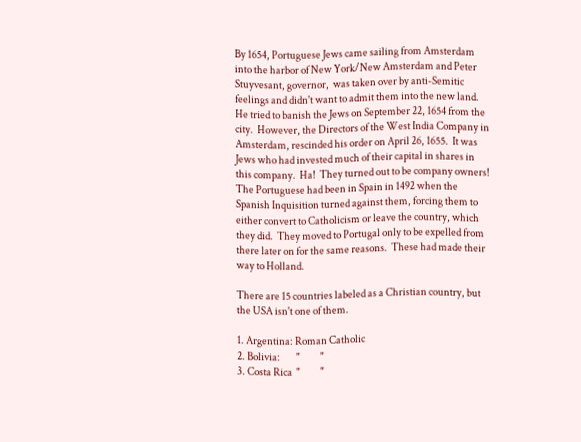By 1654, Portuguese Jews came sailing from Amsterdam  into the harbor of New York/New Amsterdam and Peter Stuyvesant, governor,  was taken over by anti-Semitic feelings and didn't want to admit them into the new land.  He tried to banish the Jews on September 22, 1654 from the city.  However, the Directors of the West India Company in Amsterdam, rescinded his order on April 26, 1655.  It was Jews who had invested much of their capital in shares in this company.  Ha!  They turned out to be company owners!  The Portuguese had been in Spain in 1492 when the Spanish Inquisition turned against them, forcing them to either convert to Catholicism or leave the country, which they did.  They moved to Portugal only to be expelled from there later on for the same reasons.  These had made their way to Holland.

There are 15 countries labeled as a Christian country, but the USA isn't one of them.

1. Argentina: Roman Catholic
2. Bolivia:        "          "
3. Costa Rica  "          "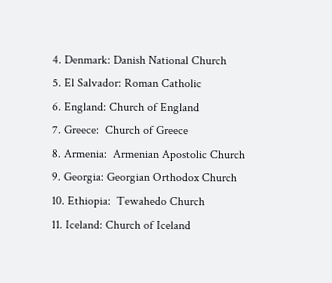4. Denmark: Danish National Church
5. El Salvador: Roman Catholic
6. England: Church of England
7. Greece:  Church of Greece
8. Armenia:  Armenian Apostolic Church
9. Georgia: Georgian Orthodox Church
10. Ethiopia:  Tewahedo Church
11. Iceland: Church of Iceland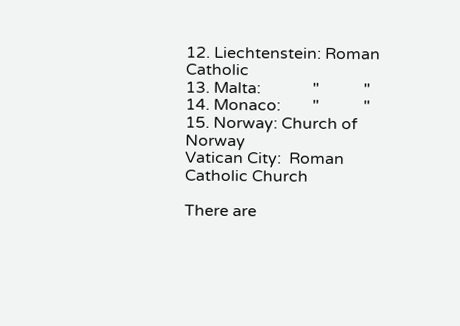12. Liechtenstein: Roman Catholic
13. Malta:             "           "
14. Monaco:        "           "
15. Norway: Church of Norway
Vatican City:  Roman Catholic Church

There are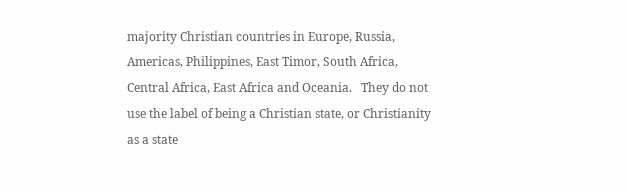majority Christian countries in Europe, Russia, Americas, Philippines, East Timor, South Africa, Central Africa, East Africa and Oceania.   They do not use the label of being a Christian state, or Christianity as a state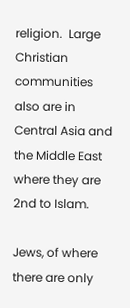religion.  Large Christian communities also are in Central Asia and the Middle East where they are 2nd to Islam.

Jews, of where there are only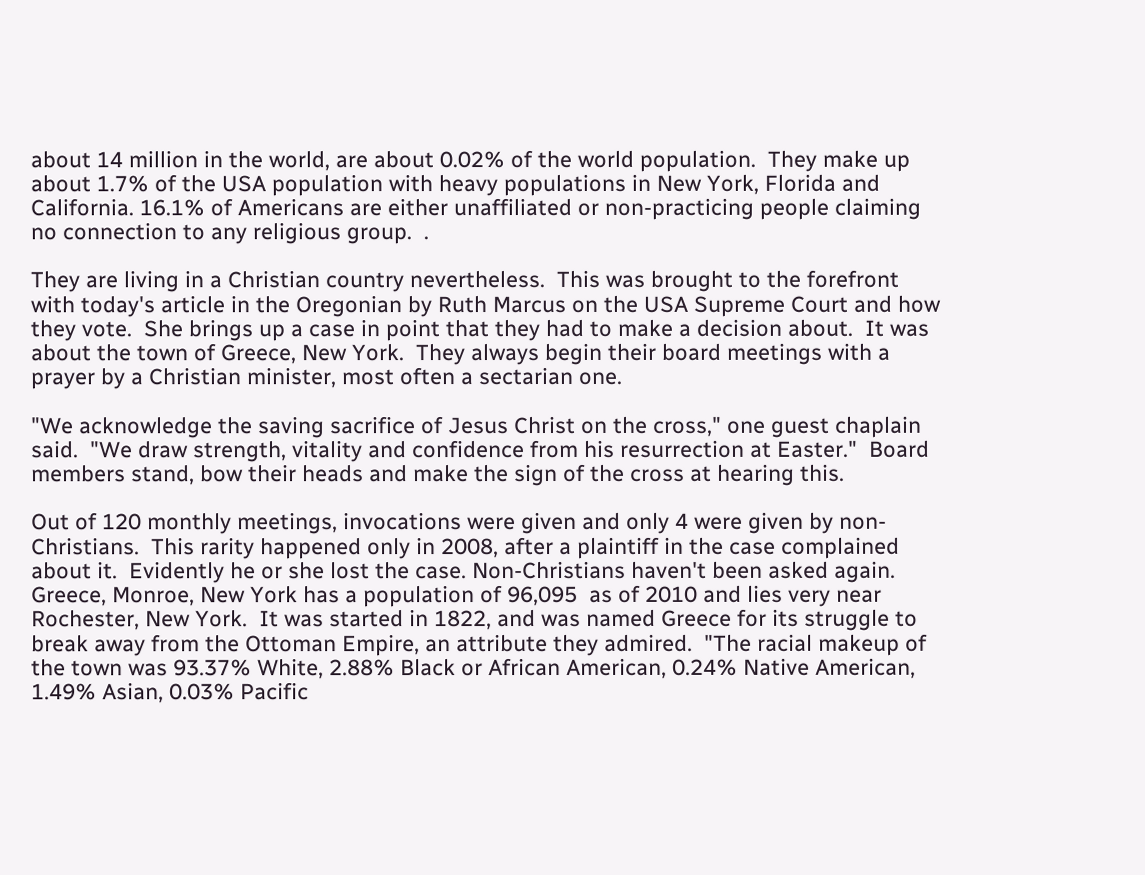about 14 million in the world, are about 0.02% of the world population.  They make up about 1.7% of the USA population with heavy populations in New York, Florida and California. 16.1% of Americans are either unaffiliated or non-practicing people claiming no connection to any religious group.  .

They are living in a Christian country nevertheless.  This was brought to the forefront with today's article in the Oregonian by Ruth Marcus on the USA Supreme Court and how they vote.  She brings up a case in point that they had to make a decision about.  It was about the town of Greece, New York.  They always begin their board meetings with a prayer by a Christian minister, most often a sectarian one.

"We acknowledge the saving sacrifice of Jesus Christ on the cross," one guest chaplain said.  "We draw strength, vitality and confidence from his resurrection at Easter."  Board members stand, bow their heads and make the sign of the cross at hearing this.

Out of 120 monthly meetings, invocations were given and only 4 were given by non-Christians.  This rarity happened only in 2008, after a plaintiff in the case complained about it.  Evidently he or she lost the case. Non-Christians haven't been asked again.  Greece, Monroe, New York has a population of 96,095  as of 2010 and lies very near Rochester, New York.  It was started in 1822, and was named Greece for its struggle to break away from the Ottoman Empire, an attribute they admired.  "The racial makeup of the town was 93.37% White, 2.88% Black or African American, 0.24% Native American, 1.49% Asian, 0.03% Pacific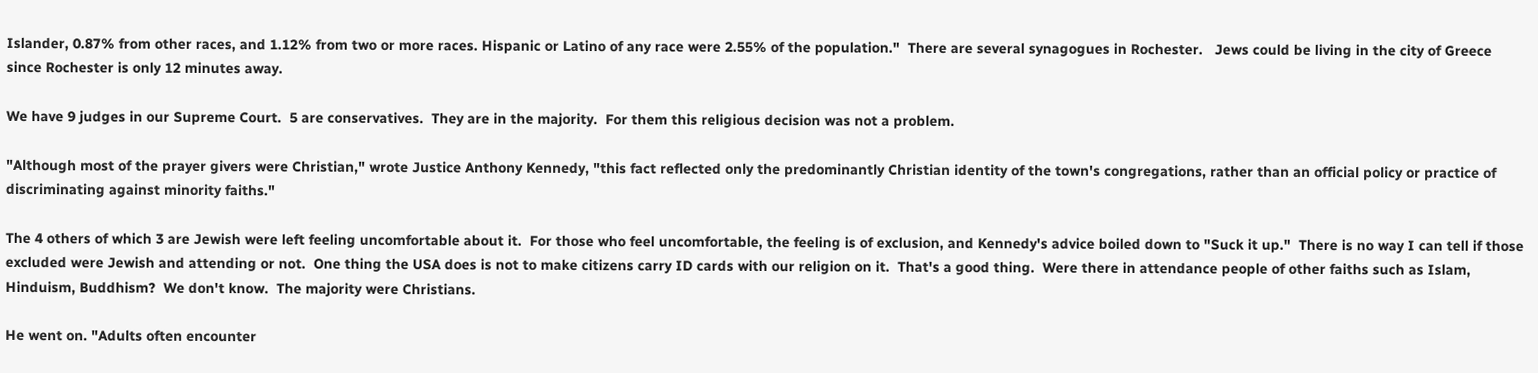Islander, 0.87% from other races, and 1.12% from two or more races. Hispanic or Latino of any race were 2.55% of the population."  There are several synagogues in Rochester.   Jews could be living in the city of Greece since Rochester is only 12 minutes away.

We have 9 judges in our Supreme Court.  5 are conservatives.  They are in the majority.  For them this religious decision was not a problem.

"Although most of the prayer givers were Christian," wrote Justice Anthony Kennedy, "this fact reflected only the predominantly Christian identity of the town's congregations, rather than an official policy or practice of discriminating against minority faiths."

The 4 others of which 3 are Jewish were left feeling uncomfortable about it.  For those who feel uncomfortable, the feeling is of exclusion, and Kennedy's advice boiled down to "Suck it up."  There is no way I can tell if those excluded were Jewish and attending or not.  One thing the USA does is not to make citizens carry ID cards with our religion on it.  That's a good thing.  Were there in attendance people of other faiths such as Islam, Hinduism, Buddhism?  We don't know.  The majority were Christians.

He went on. "Adults often encounter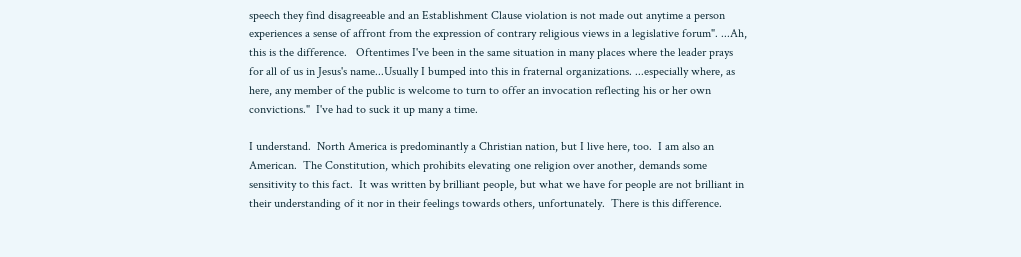speech they find disagreeable and an Establishment Clause violation is not made out anytime a person experiences a sense of affront from the expression of contrary religious views in a legislative forum". ...Ah, this is the difference.   Oftentimes I've been in the same situation in many places where the leader prays for all of us in Jesus's name...Usually I bumped into this in fraternal organizations. ...especially where, as here, any member of the public is welcome to turn to offer an invocation reflecting his or her own convictions."  I've had to suck it up many a time.

I understand.  North America is predominantly a Christian nation, but I live here, too.  I am also an American.  The Constitution, which prohibits elevating one religion over another, demands some sensitivity to this fact.  It was written by brilliant people, but what we have for people are not brilliant in their understanding of it nor in their feelings towards others, unfortunately.  There is this difference.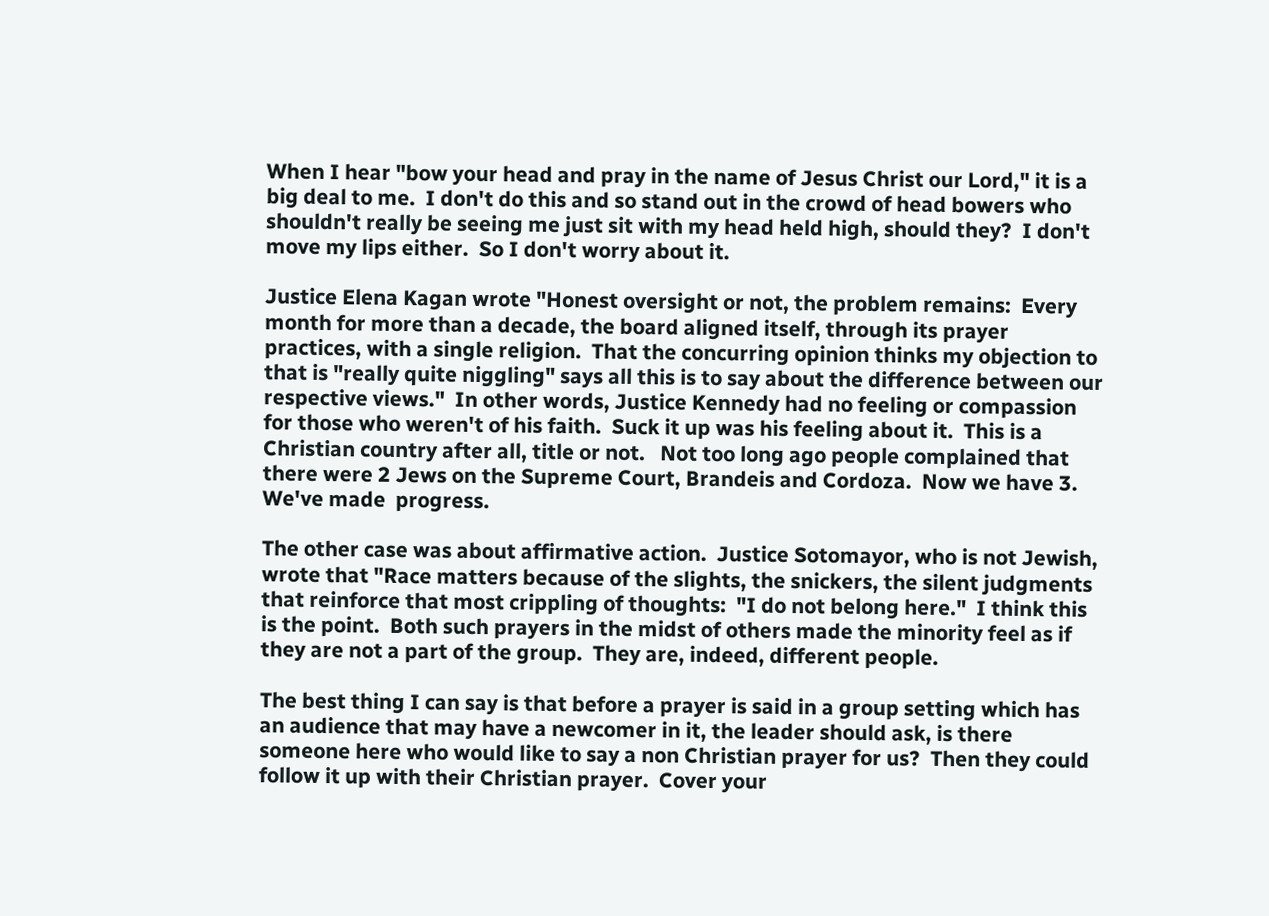When I hear "bow your head and pray in the name of Jesus Christ our Lord," it is a big deal to me.  I don't do this and so stand out in the crowd of head bowers who shouldn't really be seeing me just sit with my head held high, should they?  I don't move my lips either.  So I don't worry about it.

Justice Elena Kagan wrote "Honest oversight or not, the problem remains:  Every month for more than a decade, the board aligned itself, through its prayer practices, with a single religion.  That the concurring opinion thinks my objection to that is "really quite niggling" says all this is to say about the difference between our respective views."  In other words, Justice Kennedy had no feeling or compassion for those who weren't of his faith.  Suck it up was his feeling about it.  This is a Christian country after all, title or not.   Not too long ago people complained that there were 2 Jews on the Supreme Court, Brandeis and Cordoza.  Now we have 3.  We've made  progress.

The other case was about affirmative action.  Justice Sotomayor, who is not Jewish, wrote that "Race matters because of the slights, the snickers, the silent judgments that reinforce that most crippling of thoughts:  "I do not belong here."  I think this is the point.  Both such prayers in the midst of others made the minority feel as if they are not a part of the group.  They are, indeed, different people.

The best thing I can say is that before a prayer is said in a group setting which has an audience that may have a newcomer in it, the leader should ask, is there someone here who would like to say a non Christian prayer for us?  Then they could follow it up with their Christian prayer.  Cover your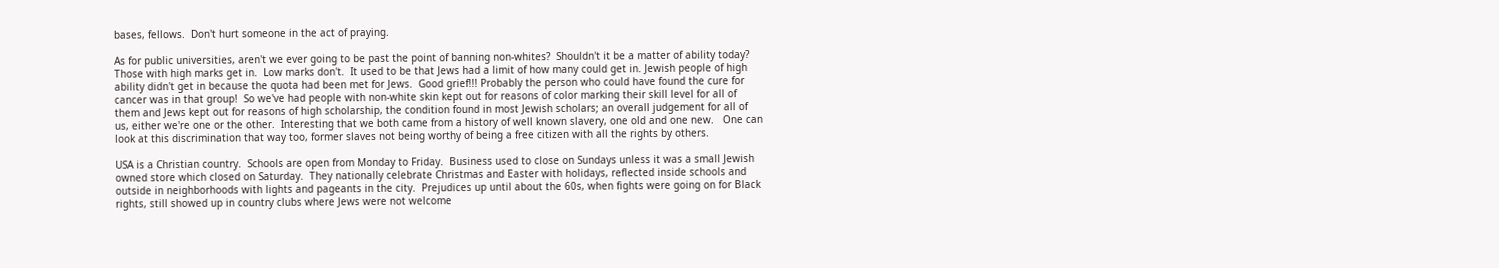bases, fellows.  Don't hurt someone in the act of praying.

As for public universities, aren't we ever going to be past the point of banning non-whites?  Shouldn't it be a matter of ability today?  Those with high marks get in.  Low marks don't.  It used to be that Jews had a limit of how many could get in. Jewish people of high ability didn't get in because the quota had been met for Jews.  Good grief!!! Probably the person who could have found the cure for cancer was in that group!  So we've had people with non-white skin kept out for reasons of color marking their skill level for all of them and Jews kept out for reasons of high scholarship, the condition found in most Jewish scholars; an overall judgement for all of us, either we're one or the other.  Interesting that we both came from a history of well known slavery, one old and one new.   One can look at this discrimination that way too, former slaves not being worthy of being a free citizen with all the rights by others.

USA is a Christian country.  Schools are open from Monday to Friday.  Business used to close on Sundays unless it was a small Jewish owned store which closed on Saturday.  They nationally celebrate Christmas and Easter with holidays, reflected inside schools and outside in neighborhoods with lights and pageants in the city.  Prejudices up until about the 60s, when fights were going on for Black rights, still showed up in country clubs where Jews were not welcome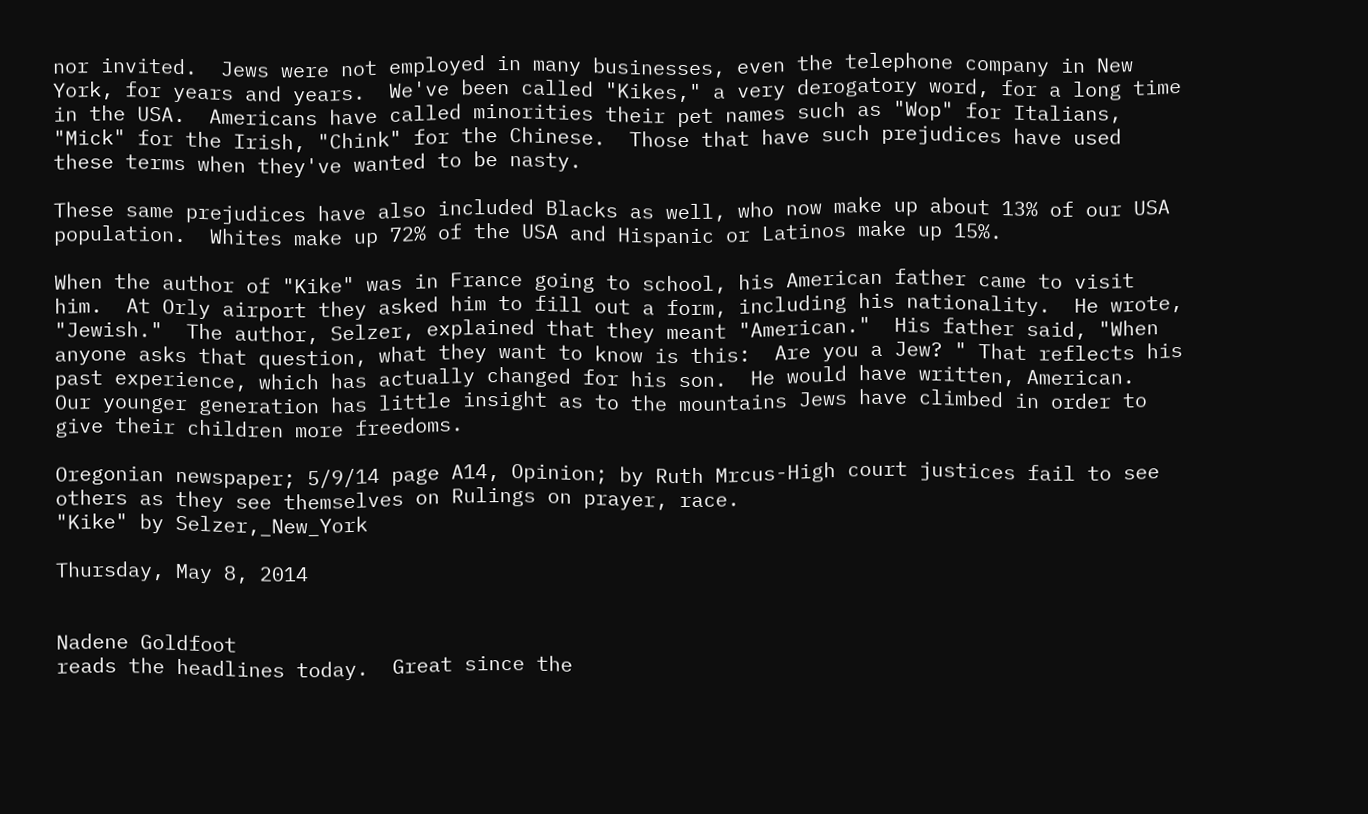nor invited.  Jews were not employed in many businesses, even the telephone company in New York, for years and years.  We've been called "Kikes," a very derogatory word, for a long time in the USA.  Americans have called minorities their pet names such as "Wop" for Italians, "Mick" for the Irish, "Chink" for the Chinese.  Those that have such prejudices have used these terms when they've wanted to be nasty.

These same prejudices have also included Blacks as well, who now make up about 13% of our USA population.  Whites make up 72% of the USA and Hispanic or Latinos make up 15%.

When the author of "Kike" was in France going to school, his American father came to visit him.  At Orly airport they asked him to fill out a form, including his nationality.  He wrote, "Jewish."  The author, Selzer, explained that they meant "American."  His father said, "When anyone asks that question, what they want to know is this:  Are you a Jew? " That reflects his past experience, which has actually changed for his son.  He would have written, American.  Our younger generation has little insight as to the mountains Jews have climbed in order to give their children more freedoms.

Oregonian newspaper; 5/9/14 page A14, Opinion; by Ruth Mrcus-High court justices fail to see others as they see themselves on Rulings on prayer, race.
"Kike" by Selzer,_New_York

Thursday, May 8, 2014


Nadene Goldfoot
reads the headlines today.  Great since the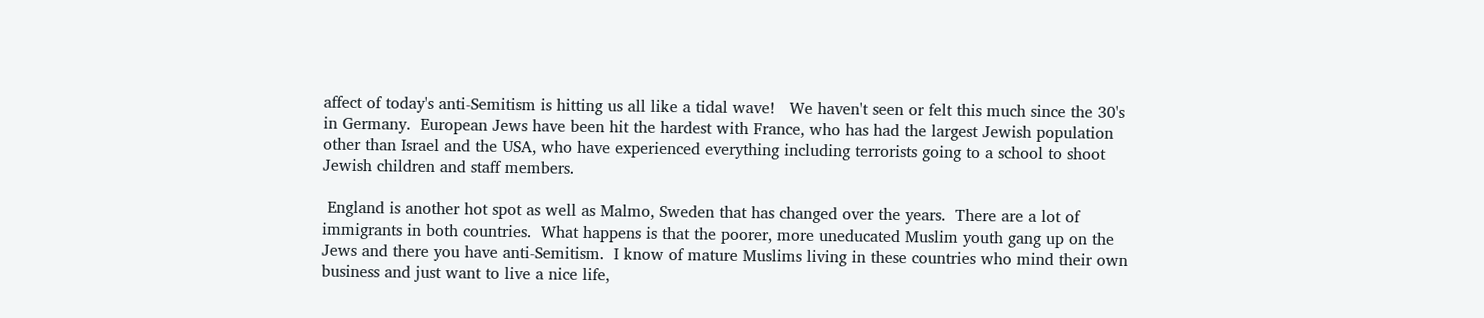affect of today's anti-Semitism is hitting us all like a tidal wave!   We haven't seen or felt this much since the 30's in Germany.  European Jews have been hit the hardest with France, who has had the largest Jewish population other than Israel and the USA, who have experienced everything including terrorists going to a school to shoot Jewish children and staff members.

 England is another hot spot as well as Malmo, Sweden that has changed over the years.  There are a lot of immigrants in both countries.  What happens is that the poorer, more uneducated Muslim youth gang up on the Jews and there you have anti-Semitism.  I know of mature Muslims living in these countries who mind their own business and just want to live a nice life,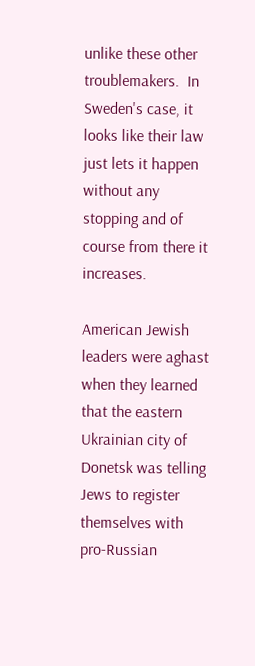unlike these other troublemakers.  In Sweden's case, it looks like their law just lets it happen without any stopping and of course from there it increases.

American Jewish leaders were aghast when they learned that the eastern Ukrainian city of Donetsk was telling Jews to register themselves with pro-Russian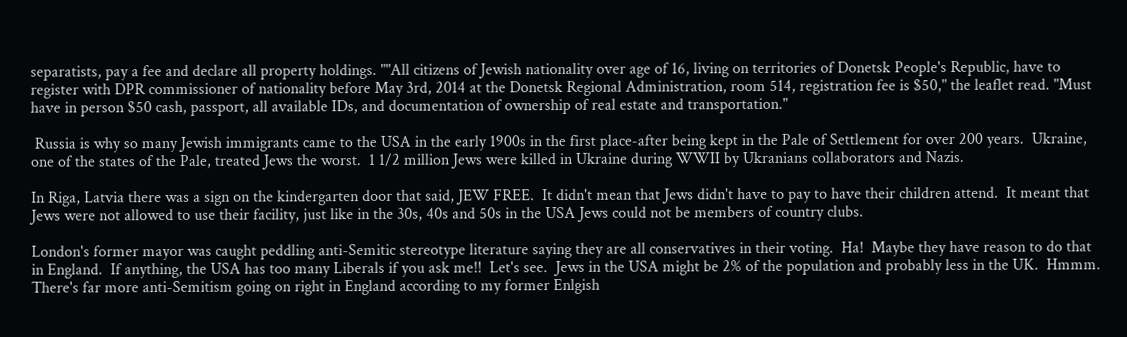separatists, pay a fee and declare all property holdings. ""All citizens of Jewish nationality over age of 16, living on territories of Donetsk People's Republic, have to register with DPR commissioner of nationality before May 3rd, 2014 at the Donetsk Regional Administration, room 514, registration fee is $50," the leaflet read. "Must have in person $50 cash, passport, all available IDs, and documentation of ownership of real estate and transportation."

 Russia is why so many Jewish immigrants came to the USA in the early 1900s in the first place-after being kept in the Pale of Settlement for over 200 years.  Ukraine, one of the states of the Pale, treated Jews the worst.  1 1/2 million Jews were killed in Ukraine during WWII by Ukranians collaborators and Nazis.

In Riga, Latvia there was a sign on the kindergarten door that said, JEW FREE.  It didn't mean that Jews didn't have to pay to have their children attend.  It meant that Jews were not allowed to use their facility, just like in the 30s, 40s and 50s in the USA Jews could not be members of country clubs.

London's former mayor was caught peddling anti-Semitic stereotype literature saying they are all conservatives in their voting.  Ha!  Maybe they have reason to do that in England.  If anything, the USA has too many Liberals if you ask me!!  Let's see.  Jews in the USA might be 2% of the population and probably less in the UK.  Hmmm.  There's far more anti-Semitism going on right in England according to my former Enlgish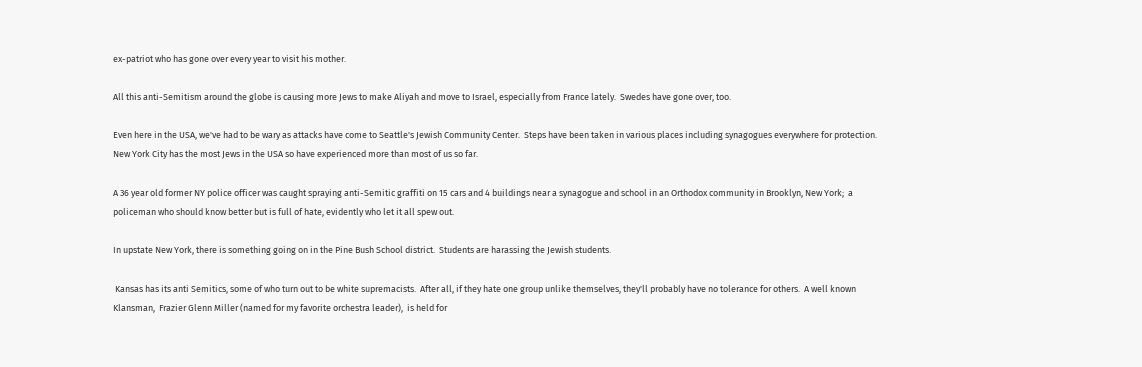ex-patriot who has gone over every year to visit his mother.

All this anti-Semitism around the globe is causing more Jews to make Aliyah and move to Israel, especially from France lately.  Swedes have gone over, too.

Even here in the USA, we've had to be wary as attacks have come to Seattle's Jewish Community Center.  Steps have been taken in various places including synagogues everywhere for protection.  New York City has the most Jews in the USA so have experienced more than most of us so far.

A 36 year old former NY police officer was caught spraying anti-Semitic graffiti on 15 cars and 4 buildings near a synagogue and school in an Orthodox community in Brooklyn, New York;  a policeman who should know better but is full of hate, evidently who let it all spew out.

In upstate New York, there is something going on in the Pine Bush School district.  Students are harassing the Jewish students.

 Kansas has its anti Semitics, some of who turn out to be white supremacists.  After all, if they hate one group unlike themselves, they'll probably have no tolerance for others.  A well known Klansman,  Frazier Glenn Miller (named for my favorite orchestra leader),  is held for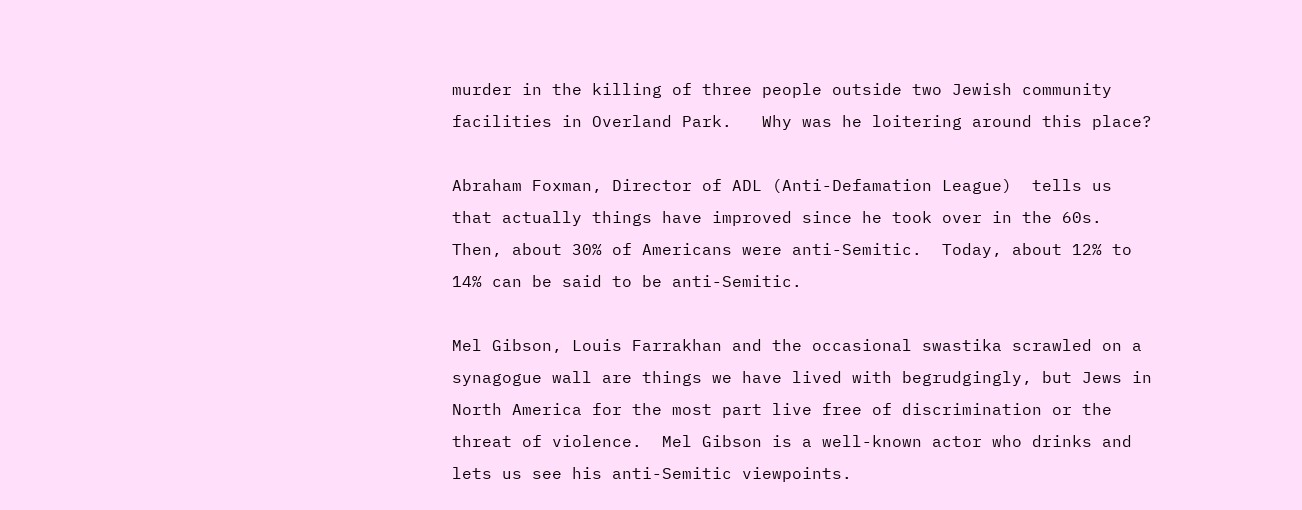murder in the killing of three people outside two Jewish community facilities in Overland Park.   Why was he loitering around this place?

Abraham Foxman, Director of ADL (Anti-Defamation League)  tells us that actually things have improved since he took over in the 60s.  Then, about 30% of Americans were anti-Semitic.  Today, about 12% to 14% can be said to be anti-Semitic.

Mel Gibson, Louis Farrakhan and the occasional swastika scrawled on a synagogue wall are things we have lived with begrudgingly, but Jews in North America for the most part live free of discrimination or the threat of violence.  Mel Gibson is a well-known actor who drinks and lets us see his anti-Semitic viewpoints.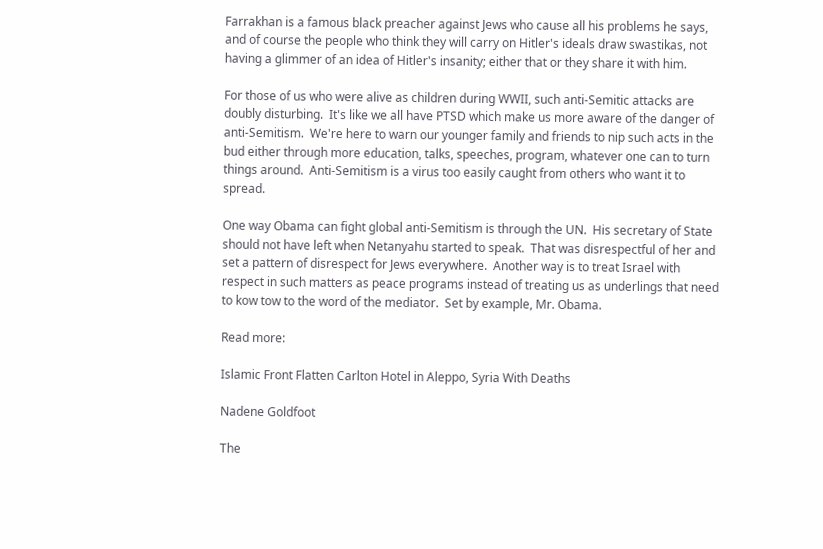Farrakhan is a famous black preacher against Jews who cause all his problems he says,  and of course the people who think they will carry on Hitler's ideals draw swastikas, not having a glimmer of an idea of Hitler's insanity; either that or they share it with him.

For those of us who were alive as children during WWII, such anti-Semitic attacks are doubly disturbing.  It's like we all have PTSD which make us more aware of the danger of anti-Semitism.  We're here to warn our younger family and friends to nip such acts in the bud either through more education, talks, speeches, program, whatever one can to turn things around.  Anti-Semitism is a virus too easily caught from others who want it to spread.

One way Obama can fight global anti-Semitism is through the UN.  His secretary of State should not have left when Netanyahu started to speak.  That was disrespectful of her and set a pattern of disrespect for Jews everywhere.  Another way is to treat Israel with respect in such matters as peace programs instead of treating us as underlings that need to kow tow to the word of the mediator.  Set by example, Mr. Obama.

Read more:

Islamic Front Flatten Carlton Hotel in Aleppo, Syria With Deaths

Nadene Goldfoot

The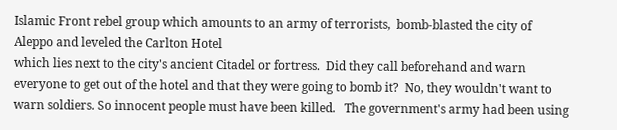Islamic Front rebel group which amounts to an army of terrorists,  bomb-blasted the city of Aleppo and leveled the Carlton Hotel
which lies next to the city's ancient Citadel or fortress.  Did they call beforehand and warn everyone to get out of the hotel and that they were going to bomb it?  No, they wouldn't want to warn soldiers. So innocent people must have been killed.   The government's army had been using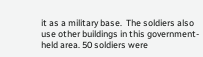it as a military base.  The soldiers also use other buildings in this government-held area. 50 soldiers were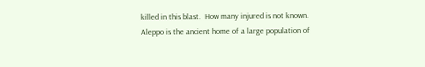killed in this blast.  How many injured is not known.   Aleppo is the ancient home of a large population of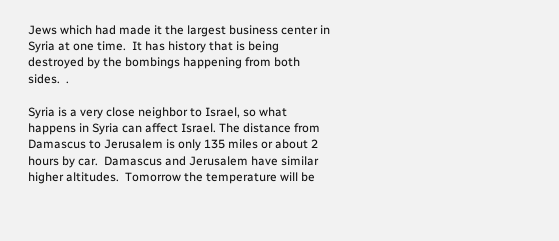Jews which had made it the largest business center in Syria at one time.  It has history that is being destroyed by the bombings happening from both sides.  .

Syria is a very close neighbor to Israel, so what happens in Syria can affect Israel. The distance from Damascus to Jerusalem is only 135 miles or about 2 hours by car.  Damascus and Jerusalem have similar higher altitudes.  Tomorrow the temperature will be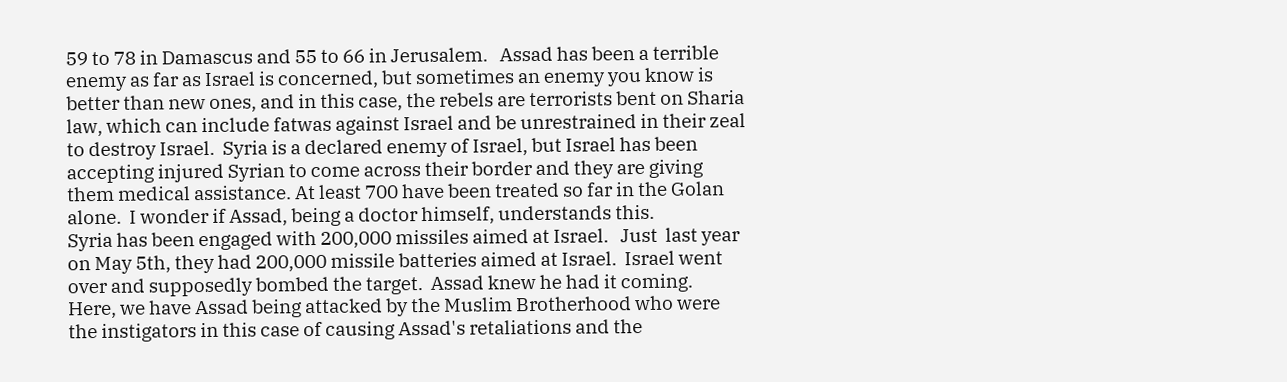59 to 78 in Damascus and 55 to 66 in Jerusalem.   Assad has been a terrible enemy as far as Israel is concerned, but sometimes an enemy you know is better than new ones, and in this case, the rebels are terrorists bent on Sharia law, which can include fatwas against Israel and be unrestrained in their zeal to destroy Israel.  Syria is a declared enemy of Israel, but Israel has been accepting injured Syrian to come across their border and they are giving them medical assistance. At least 700 have been treated so far in the Golan alone.  I wonder if Assad, being a doctor himself, understands this.
Syria has been engaged with 200,000 missiles aimed at Israel.   Just  last year on May 5th, they had 200,000 missile batteries aimed at Israel.  Israel went over and supposedly bombed the target.  Assad knew he had it coming.
Here, we have Assad being attacked by the Muslim Brotherhood who were the instigators in this case of causing Assad's retaliations and the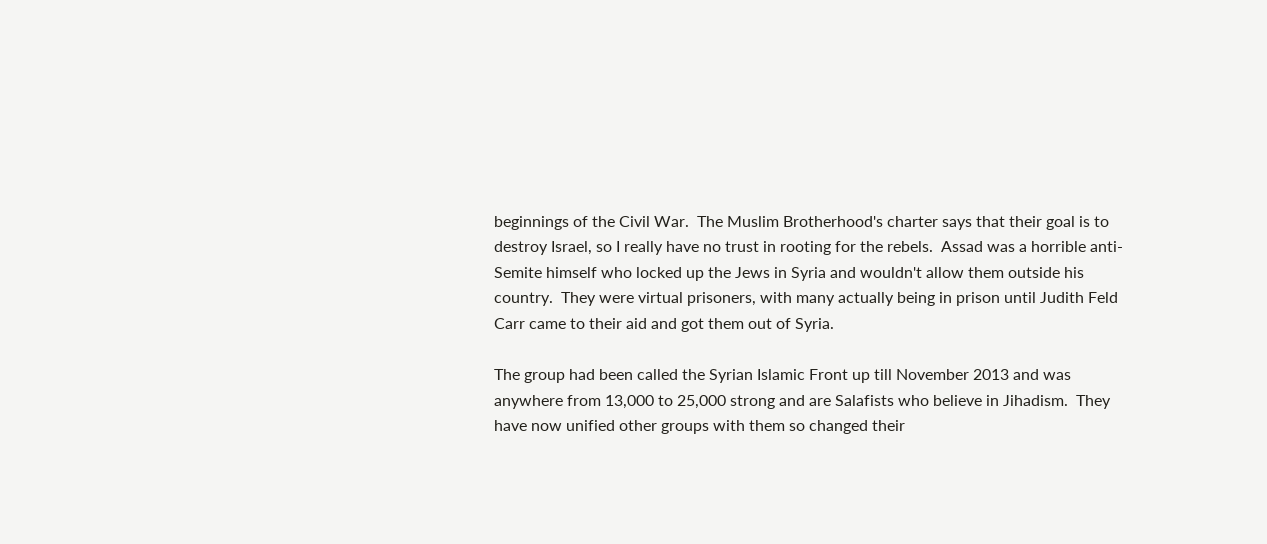beginnings of the Civil War.  The Muslim Brotherhood's charter says that their goal is to destroy Israel, so I really have no trust in rooting for the rebels.  Assad was a horrible anti-Semite himself who locked up the Jews in Syria and wouldn't allow them outside his country.  They were virtual prisoners, with many actually being in prison until Judith Feld Carr came to their aid and got them out of Syria.

The group had been called the Syrian Islamic Front up till November 2013 and was anywhere from 13,000 to 25,000 strong and are Salafists who believe in Jihadism.  They have now unified other groups with them so changed their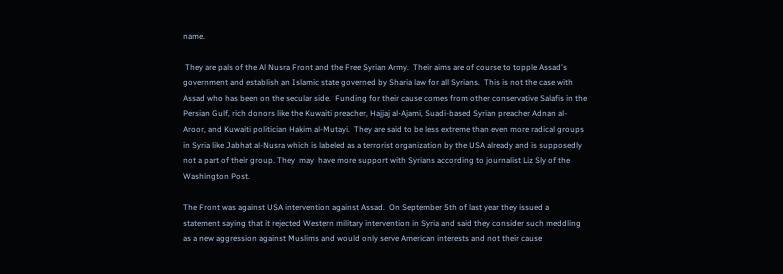name.

 They are pals of the Al Nusra Front and the Free Syrian Army.  Their aims are of course to topple Assad's government and establish an Islamic state governed by Sharia law for all Syrians.  This is not the case with Assad who has been on the secular side.  Funding for their cause comes from other conservative Salafis in the Persian Gulf, rich donors like the Kuwaiti preacher, Hajjaj al-Ajami, Suadi-based Syrian preacher Adnan al-Aroor, and Kuwaiti politician Hakim al-Mutayi.  They are said to be less extreme than even more radical groups in Syria like Jabhat al-Nusra which is labeled as a terrorist organization by the USA already and is supposedly not a part of their group. They  may  have more support with Syrians according to journalist Liz Sly of the Washington Post.

The Front was against USA intervention against Assad.  On September 5th of last year they issued a statement saying that it rejected Western military intervention in Syria and said they consider such meddling as a new aggression against Muslims and would only serve American interests and not their cause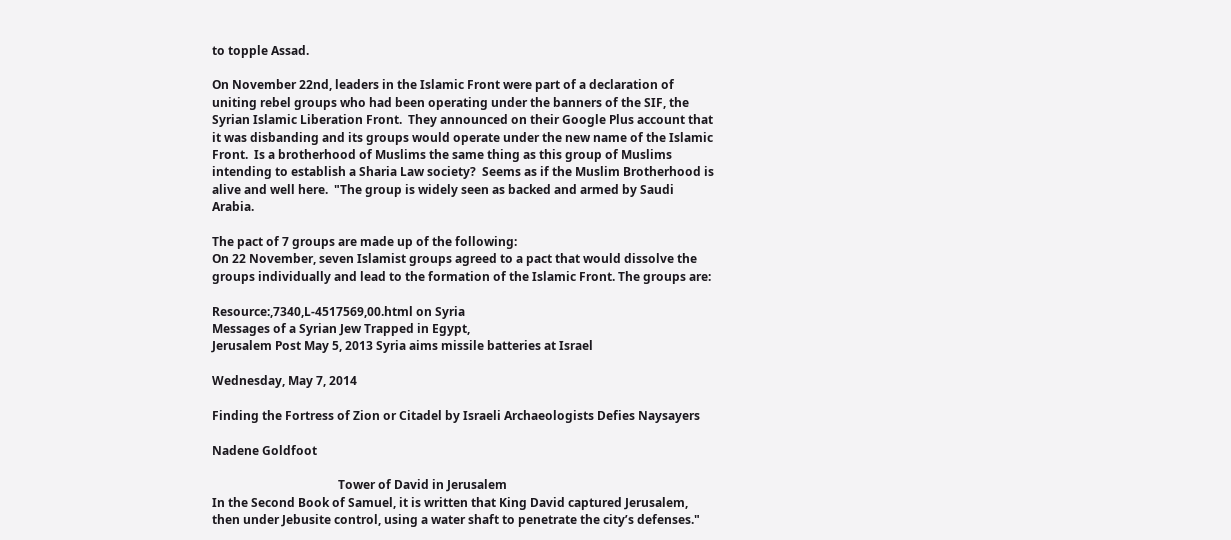to topple Assad.

On November 22nd, leaders in the Islamic Front were part of a declaration of uniting rebel groups who had been operating under the banners of the SIF, the Syrian Islamic Liberation Front.  They announced on their Google Plus account that it was disbanding and its groups would operate under the new name of the Islamic Front.  Is a brotherhood of Muslims the same thing as this group of Muslims intending to establish a Sharia Law society?  Seems as if the Muslim Brotherhood is alive and well here.  "The group is widely seen as backed and armed by Saudi Arabia.

The pact of 7 groups are made up of the following:
On 22 November, seven Islamist groups agreed to a pact that would dissolve the groups individually and lead to the formation of the Islamic Front. The groups are:

Resource:,7340,L-4517569,00.html on Syria
Messages of a Syrian Jew Trapped in Egypt,
Jerusalem Post May 5, 2013 Syria aims missile batteries at Israel

Wednesday, May 7, 2014

Finding the Fortress of Zion or Citadel by Israeli Archaeologists Defies Naysayers

Nadene Goldfoot

                                          Tower of David in Jerusalem
In the Second Book of Samuel, it is written that King David captured Jerusalem, then under Jebusite control, using a water shaft to penetrate the city’s defenses."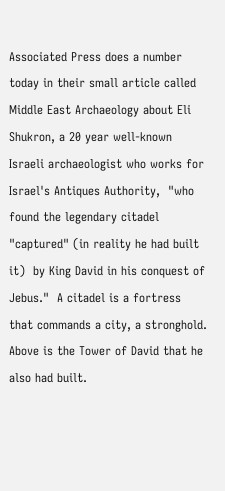Associated Press does a number today in their small article called Middle East Archaeology about Eli Shukron, a 20 year well-known Israeli archaeologist who works for Israel's Antiques Authority,  "who found the legendary citadel "captured" (in reality he had built it)  by King David in his conquest of Jebus."  A citadel is a fortress that commands a city, a stronghold. Above is the Tower of David that he also had built.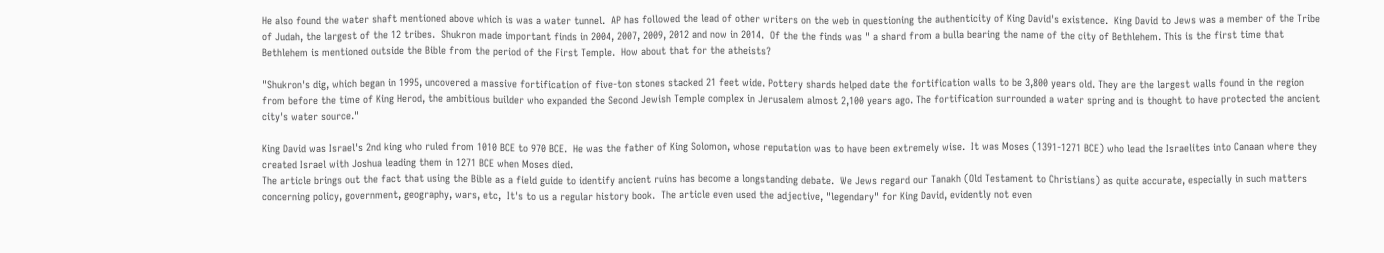He also found the water shaft mentioned above which is was a water tunnel.  AP has followed the lead of other writers on the web in questioning the authenticity of King David's existence.  King David to Jews was a member of the Tribe of Judah, the largest of the 12 tribes.  Shukron made important finds in 2004, 2007, 2009, 2012 and now in 2014.  Of the the finds was " a shard from a bulla bearing the name of the city of Bethlehem. This is the first time that Bethlehem is mentioned outside the Bible from the period of the First Temple.  How about that for the atheists?

"Shukron's dig, which began in 1995, uncovered a massive fortification of five-ton stones stacked 21 feet wide. Pottery shards helped date the fortification walls to be 3,800 years old. They are the largest walls found in the region from before the time of King Herod, the ambitious builder who expanded the Second Jewish Temple complex in Jerusalem almost 2,100 years ago. The fortification surrounded a water spring and is thought to have protected the ancient city's water source."

King David was Israel's 2nd king who ruled from 1010 BCE to 970 BCE.  He was the father of King Solomon, whose reputation was to have been extremely wise.  It was Moses (1391-1271 BCE) who lead the Israelites into Canaan where they created Israel with Joshua leading them in 1271 BCE when Moses died.
The article brings out the fact that using the Bible as a field guide to identify ancient ruins has become a longstanding debate.  We Jews regard our Tanakh (Old Testament to Christians) as quite accurate, especially in such matters concerning policy, government, geography, wars, etc,  It's to us a regular history book.  The article even used the adjective, "legendary" for King David, evidently not even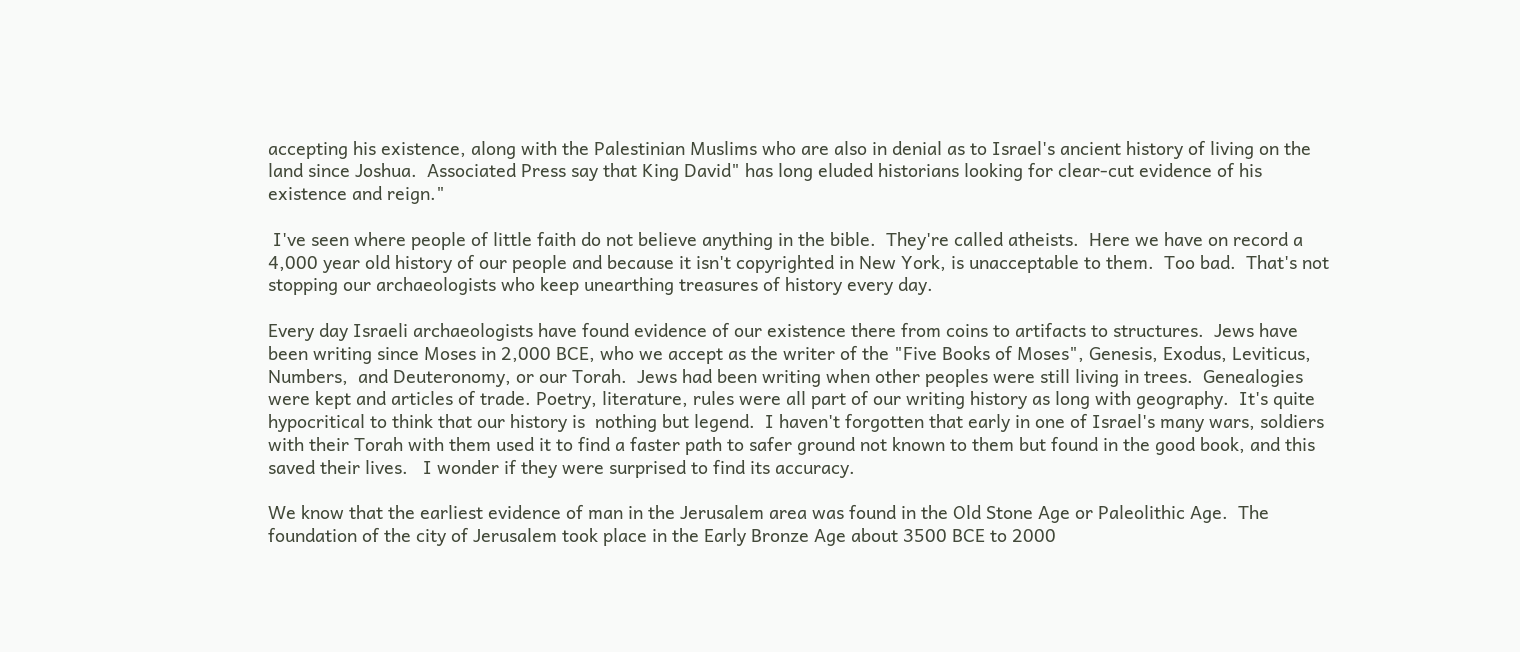accepting his existence, along with the Palestinian Muslims who are also in denial as to Israel's ancient history of living on the land since Joshua.  Associated Press say that King David" has long eluded historians looking for clear-cut evidence of his existence and reign."

 I've seen where people of little faith do not believe anything in the bible.  They're called atheists.  Here we have on record a 4,000 year old history of our people and because it isn't copyrighted in New York, is unacceptable to them.  Too bad.  That's not stopping our archaeologists who keep unearthing treasures of history every day.

Every day Israeli archaeologists have found evidence of our existence there from coins to artifacts to structures.  Jews have been writing since Moses in 2,000 BCE, who we accept as the writer of the "Five Books of Moses", Genesis, Exodus, Leviticus, Numbers,  and Deuteronomy, or our Torah.  Jews had been writing when other peoples were still living in trees.  Genealogies were kept and articles of trade. Poetry, literature, rules were all part of our writing history as long with geography.  It's quite hypocritical to think that our history is  nothing but legend.  I haven't forgotten that early in one of Israel's many wars, soldiers with their Torah with them used it to find a faster path to safer ground not known to them but found in the good book, and this saved their lives.   I wonder if they were surprised to find its accuracy.

We know that the earliest evidence of man in the Jerusalem area was found in the Old Stone Age or Paleolithic Age.  The foundation of the city of Jerusalem took place in the Early Bronze Age about 3500 BCE to 2000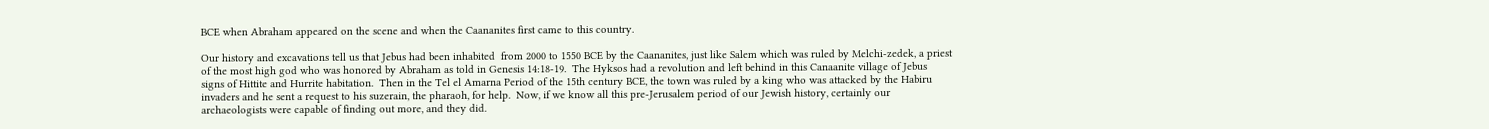BCE when Abraham appeared on the scene and when the Caananites first came to this country.

Our history and excavations tell us that Jebus had been inhabited  from 2000 to 1550 BCE by the Caananites, just like Salem which was ruled by Melchi-zedek, a priest of the most high god who was honored by Abraham as told in Genesis 14:18-19.  The Hyksos had a revolution and left behind in this Canaanite village of Jebus signs of Hittite and Hurrite habitation.  Then in the Tel el Amarna Period of the 15th century BCE, the town was ruled by a king who was attacked by the Habiru invaders and he sent a request to his suzerain, the pharaoh, for help.  Now, if we know all this pre-Jerusalem period of our Jewish history, certainly our archaeologists were capable of finding out more, and they did.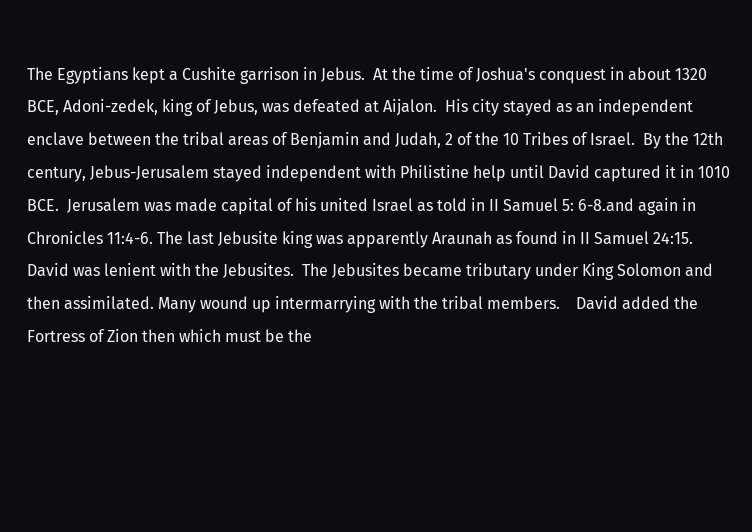The Egyptians kept a Cushite garrison in Jebus.  At the time of Joshua's conquest in about 1320 BCE, Adoni-zedek, king of Jebus, was defeated at Aijalon.  His city stayed as an independent enclave between the tribal areas of Benjamin and Judah, 2 of the 10 Tribes of Israel.  By the 12th century, Jebus-Jerusalem stayed independent with Philistine help until David captured it in 1010 BCE.  Jerusalem was made capital of his united Israel as told in II Samuel 5: 6-8.and again in Chronicles 11:4-6. The last Jebusite king was apparently Araunah as found in II Samuel 24:15.   David was lenient with the Jebusites.  The Jebusites became tributary under King Solomon and then assimilated. Many wound up intermarrying with the tribal members.    David added the Fortress of Zion then which must be the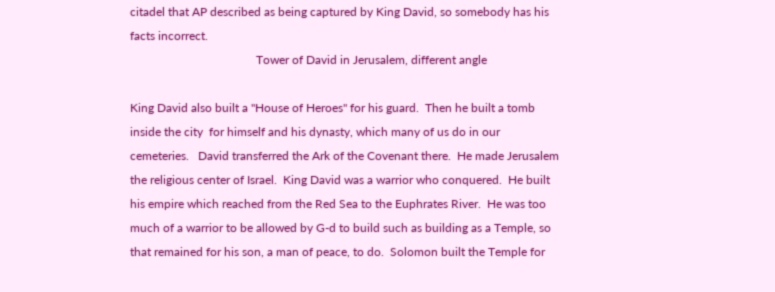citadel that AP described as being captured by King David, so somebody has his facts incorrect.
                                          Tower of David in Jerusalem, different angle

King David also built a "House of Heroes" for his guard.  Then he built a tomb inside the city  for himself and his dynasty, which many of us do in our cemeteries.   David transferred the Ark of the Covenant there.  He made Jerusalem the religious center of Israel.  King David was a warrior who conquered.  He built his empire which reached from the Red Sea to the Euphrates River.  He was too much of a warrior to be allowed by G-d to build such as building as a Temple, so that remained for his son, a man of peace, to do.  Solomon built the Temple for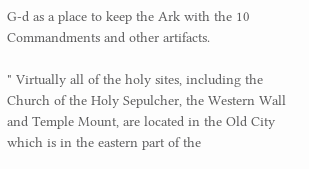G-d as a place to keep the Ark with the 10 Commandments and other artifacts.

" Virtually all of the holy sites, including the Church of the Holy Sepulcher, the Western Wall and Temple Mount, are located in the Old City which is in the eastern part of the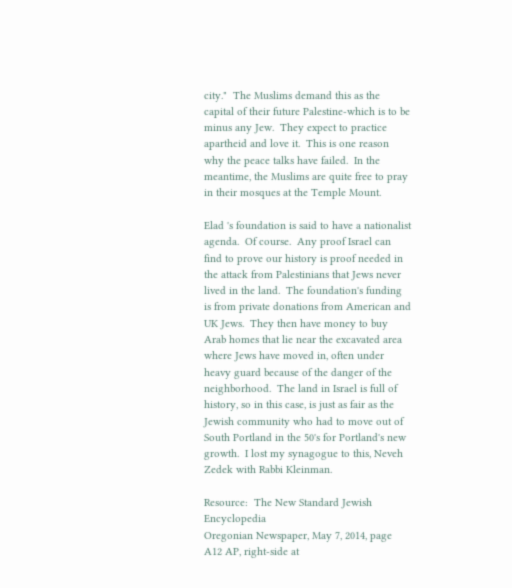city."  The Muslims demand this as the capital of their future Palestine-which is to be minus any Jew.  They expect to practice apartheid and love it.  This is one reason why the peace talks have failed.  In the meantime, the Muslims are quite free to pray in their mosques at the Temple Mount.

Elad 's foundation is said to have a nationalist agenda.  Of course.  Any proof Israel can find to prove our history is proof needed in the attack from Palestinians that Jews never lived in the land.  The foundation's funding is from private donations from American and UK Jews.  They then have money to buy Arab homes that lie near the excavated area where Jews have moved in, often under heavy guard because of the danger of the neighborhood.  The land in Israel is full of history, so in this case, is just as fair as the Jewish community who had to move out of South Portland in the 50's for Portland's new growth.  I lost my synagogue to this, Neveh Zedek with Rabbi Kleinman.

Resource:  The New Standard Jewish Encyclopedia
Oregonian Newspaper, May 7, 2014, page A12 AP, right-side at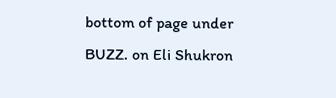bottom of page under BUZZ. on Eli Shukron